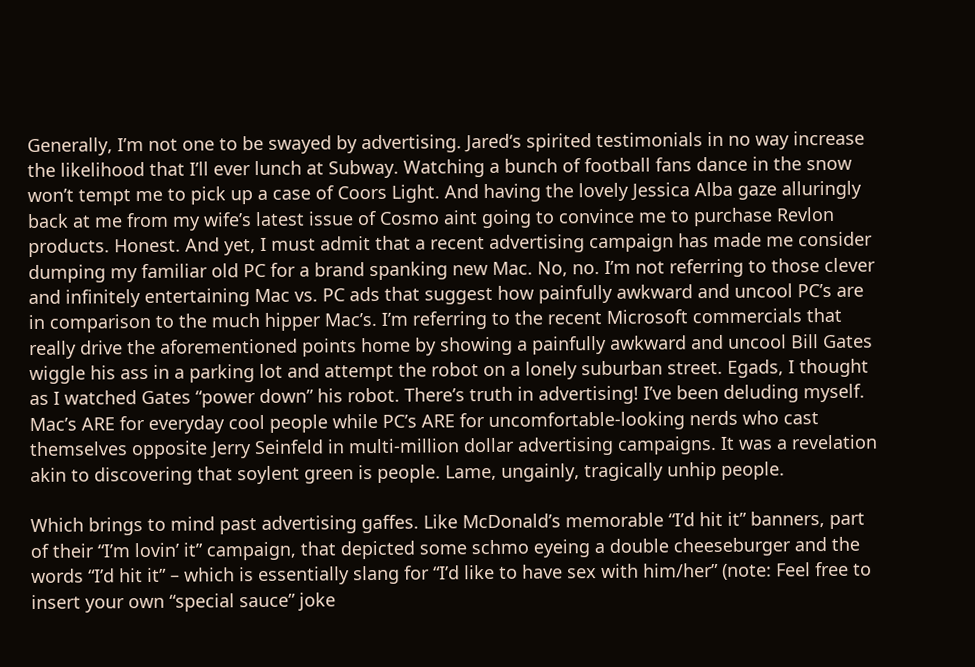Generally, I’m not one to be swayed by advertising. Jared‘s spirited testimonials in no way increase the likelihood that I’ll ever lunch at Subway. Watching a bunch of football fans dance in the snow won’t tempt me to pick up a case of Coors Light. And having the lovely Jessica Alba gaze alluringly back at me from my wife’s latest issue of Cosmo aint going to convince me to purchase Revlon products. Honest. And yet, I must admit that a recent advertising campaign has made me consider dumping my familiar old PC for a brand spanking new Mac. No, no. I’m not referring to those clever and infinitely entertaining Mac vs. PC ads that suggest how painfully awkward and uncool PC’s are in comparison to the much hipper Mac’s. I’m referring to the recent Microsoft commercials that really drive the aforementioned points home by showing a painfully awkward and uncool Bill Gates wiggle his ass in a parking lot and attempt the robot on a lonely suburban street. Egads, I thought as I watched Gates “power down” his robot. There’s truth in advertising! I’ve been deluding myself. Mac’s ARE for everyday cool people while PC’s ARE for uncomfortable-looking nerds who cast themselves opposite Jerry Seinfeld in multi-million dollar advertising campaigns. It was a revelation akin to discovering that soylent green is people. Lame, ungainly, tragically unhip people.

Which brings to mind past advertising gaffes. Like McDonald’s memorable “I’d hit it” banners, part of their “I’m lovin’ it” campaign, that depicted some schmo eyeing a double cheeseburger and the words “I’d hit it” – which is essentially slang for “I’d like to have sex with him/her” (note: Feel free to insert your own “special sauce” joke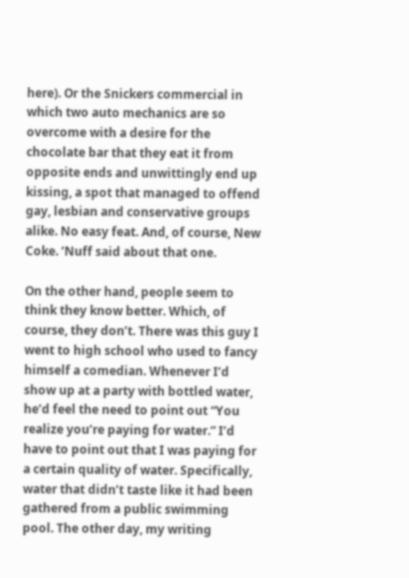here). Or the Snickers commercial in which two auto mechanics are so overcome with a desire for the chocolate bar that they eat it from opposite ends and unwittingly end up kissing, a spot that managed to offend gay, lesbian and conservative groups alike. No easy feat. And, of course, New Coke. ’Nuff said about that one.

On the other hand, people seem to think they know better. Which, of course, they don’t. There was this guy I went to high school who used to fancy himself a comedian. Whenever I’d show up at a party with bottled water, he’d feel the need to point out “You realize you’re paying for water.” I’d have to point out that I was paying for a certain quality of water. Specifically, water that didn’t taste like it had been gathered from a public swimming pool. The other day, my writing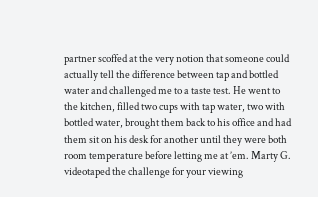partner scoffed at the very notion that someone could actually tell the difference between tap and bottled water and challenged me to a taste test. He went to the kitchen, filled two cups with tap water, two with bottled water, brought them back to his office and had them sit on his desk for another until they were both room temperature before letting me at ’em. Marty G. videotaped the challenge for your viewing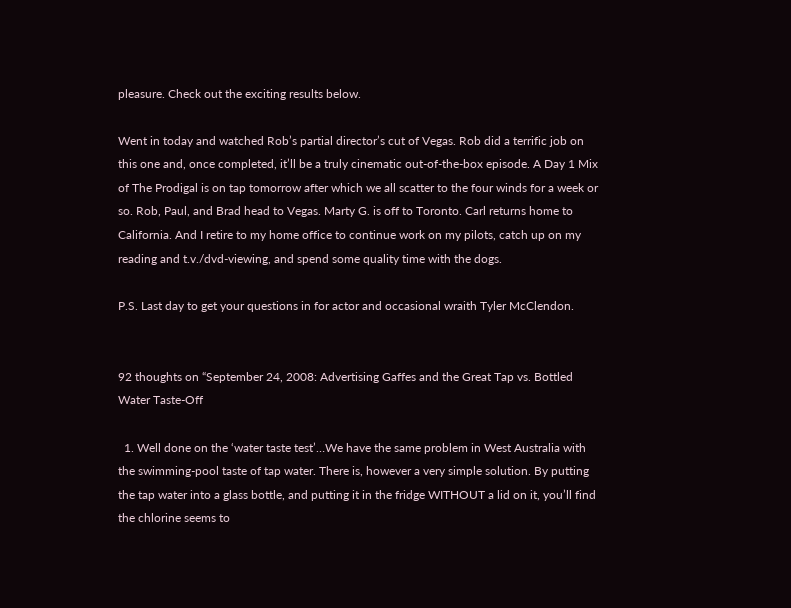pleasure. Check out the exciting results below.

Went in today and watched Rob’s partial director’s cut of Vegas. Rob did a terrific job on this one and, once completed, it’ll be a truly cinematic out-of-the-box episode. A Day 1 Mix of The Prodigal is on tap tomorrow after which we all scatter to the four winds for a week or so. Rob, Paul, and Brad head to Vegas. Marty G. is off to Toronto. Carl returns home to California. And I retire to my home office to continue work on my pilots, catch up on my reading and t.v./dvd-viewing, and spend some quality time with the dogs.

P.S. Last day to get your questions in for actor and occasional wraith Tyler McClendon.


92 thoughts on “September 24, 2008: Advertising Gaffes and the Great Tap vs. Bottled Water Taste-Off

  1. Well done on the ‘water taste test’…We have the same problem in West Australia with the swimming-pool taste of tap water. There is, however a very simple solution. By putting the tap water into a glass bottle, and putting it in the fridge WITHOUT a lid on it, you’ll find the chlorine seems to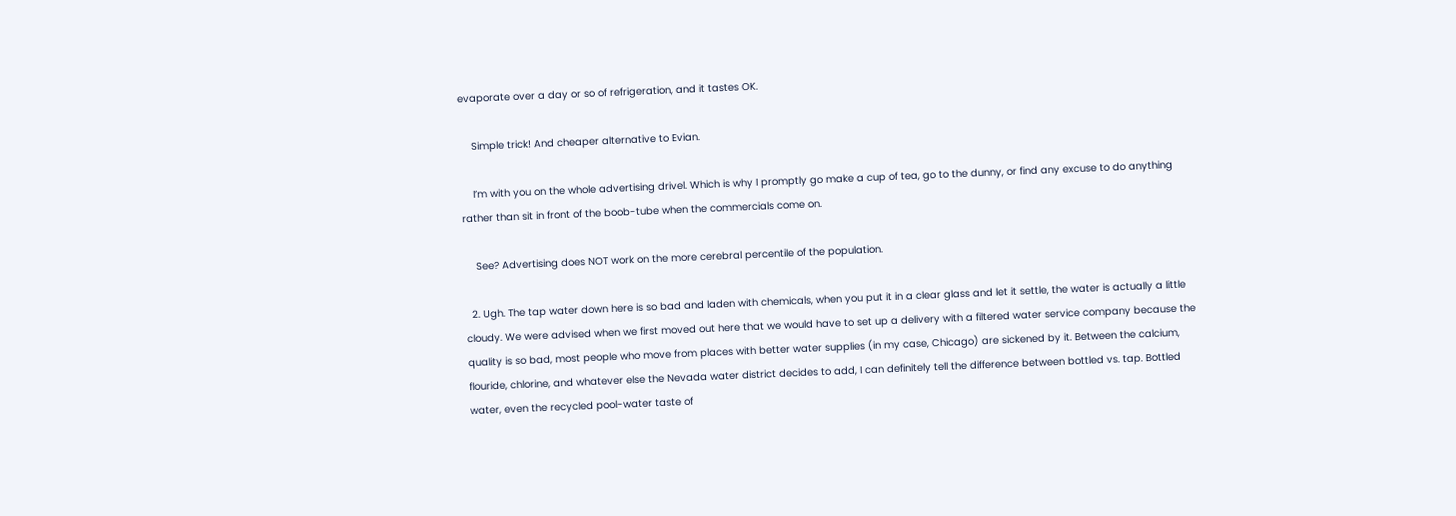evaporate over a day or so of refrigeration, and it tastes OK.

    Simple trick! And cheaper alternative to Evian.

    I’m with you on the whole advertising drivel. Which is why I promptly go make a cup of tea, go to the dunny, or find any excuse to do anything rather than sit in front of the boob-tube when the commercials come on.

    See? Advertising does NOT work on the more cerebral percentile of the population.

  2. Ugh. The tap water down here is so bad and laden with chemicals, when you put it in a clear glass and let it settle, the water is actually a little cloudy. We were advised when we first moved out here that we would have to set up a delivery with a filtered water service company because the quality is so bad, most people who move from places with better water supplies (in my case, Chicago) are sickened by it. Between the calcium, flouride, chlorine, and whatever else the Nevada water district decides to add, I can definitely tell the difference between bottled vs. tap. Bottled water, even the recycled pool-water taste of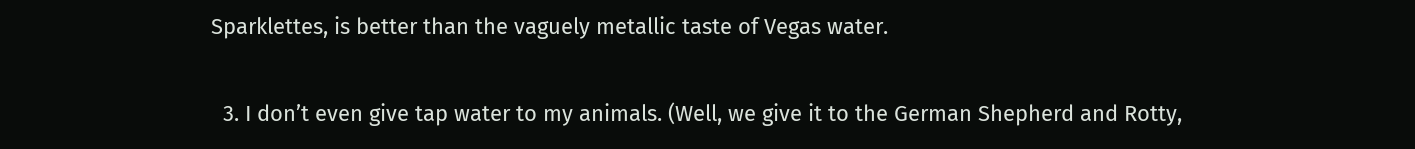Sparklettes, is better than the vaguely metallic taste of Vegas water.

  3. I don’t even give tap water to my animals. (Well, we give it to the German Shepherd and Rotty,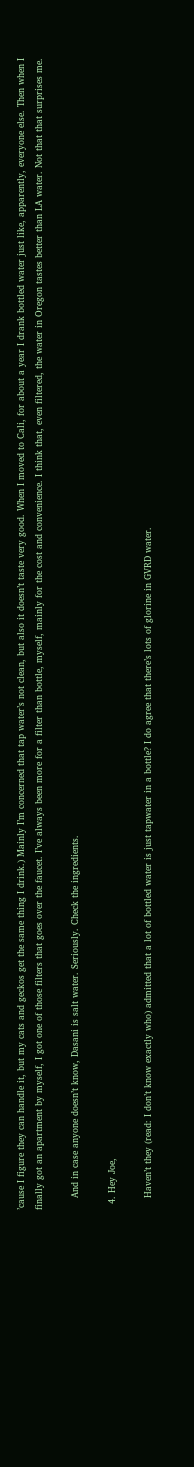’cause I figure they can handle it, but my cats and geckos get the same thing I drink.) Mainly I’m concerned that tap water’s not clean, but also it doesn’t taste very good. When I moved to Cali, for about a year I drank bottled water just like, apparently, everyone else. Then when I finally got an apartment by myself, I got one of those filters that goes over the faucet. I’ve always been more for a filter than bottle, myself, mainly for the cost and convenience. I think that, even filtered, the water in Oregon tastes better than LA water. Not that that surprises me.

    And in case anyone doesn’t know, Dasani is salt water. Seriously. Check the ingredients.

  4. Hey Joe,

    Haven’t they (read: I don’t know exactly who) admitted that a lot of bottled water is just tapwater in a bottle? I do agree that there’s lots of glorine in GVRD water.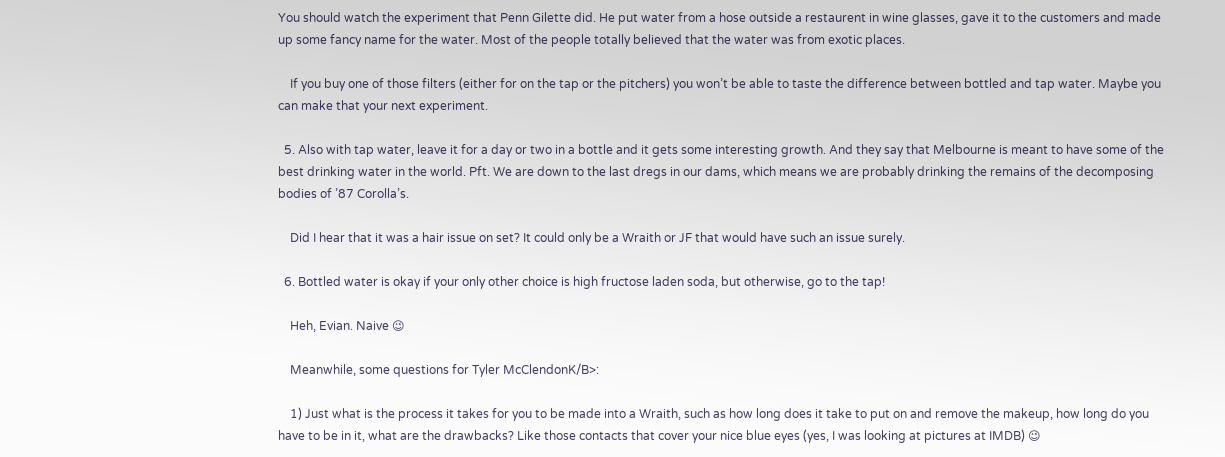You should watch the experiment that Penn Gilette did. He put water from a hose outside a restaurent in wine glasses, gave it to the customers and made up some fancy name for the water. Most of the people totally believed that the water was from exotic places.

    If you buy one of those filters (either for on the tap or the pitchers) you won’t be able to taste the difference between bottled and tap water. Maybe you can make that your next experiment.

  5. Also with tap water, leave it for a day or two in a bottle and it gets some interesting growth. And they say that Melbourne is meant to have some of the best drinking water in the world. Pft. We are down to the last dregs in our dams, which means we are probably drinking the remains of the decomposing bodies of ’87 Corolla’s.

    Did I hear that it was a hair issue on set? It could only be a Wraith or JF that would have such an issue surely.

  6. Bottled water is okay if your only other choice is high fructose laden soda, but otherwise, go to the tap!

    Heh, Evian. Naive 😉

    Meanwhile, some questions for Tyler McClendonK/B>:

    1) Just what is the process it takes for you to be made into a Wraith, such as how long does it take to put on and remove the makeup, how long do you have to be in it, what are the drawbacks? Like those contacts that cover your nice blue eyes (yes, I was looking at pictures at IMDB) 😉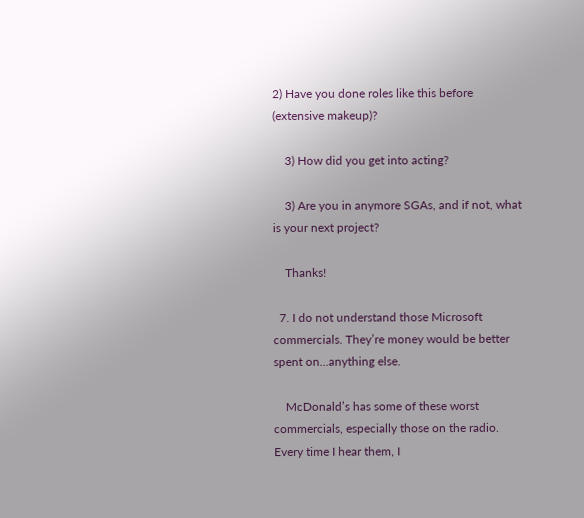2) Have you done roles like this before (extensive makeup)?

    3) How did you get into acting?

    3) Are you in anymore SGAs, and if not, what is your next project?

    Thanks!

  7. I do not understand those Microsoft commercials. They’re money would be better spent on…anything else.

    McDonald’s has some of these worst commercials, especially those on the radio. Every time I hear them, I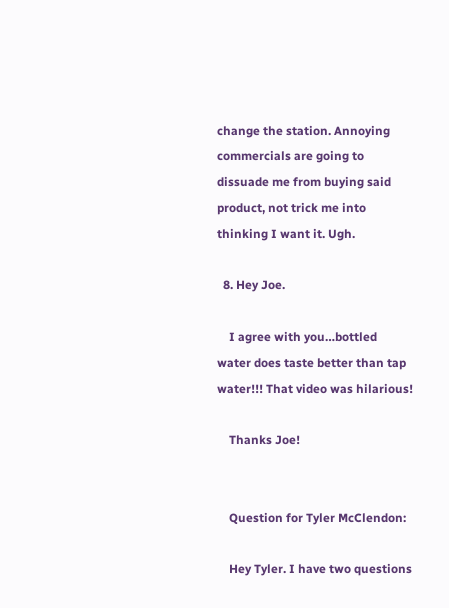change the station. Annoying commercials are going to dissuade me from buying said product, not trick me into thinking I want it. Ugh.

  8. Hey Joe.

    I agree with you…bottled water does taste better than tap water!!! That video was hilarious!

    Thanks Joe!


    Question for Tyler McClendon:

    Hey Tyler. I have two questions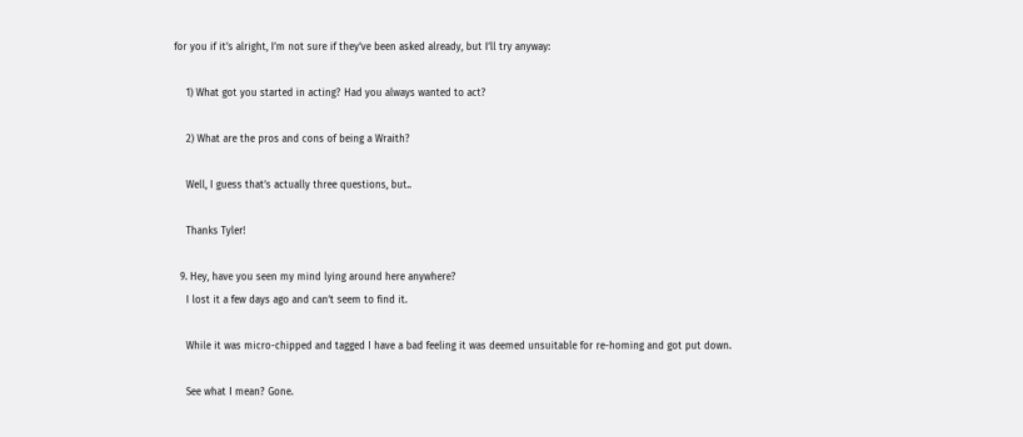for you if it’s alright, I’m not sure if they’ve been asked already, but I’ll try anyway:

    1) What got you started in acting? Had you always wanted to act?

    2) What are the pros and cons of being a Wraith?

    Well, I guess that’s actually three questions, but..

    Thanks Tyler!

  9. Hey, have you seen my mind lying around here anywhere?
    I lost it a few days ago and can’t seem to find it.

    While it was micro-chipped and tagged I have a bad feeling it was deemed unsuitable for re-homing and got put down.

    See what I mean? Gone.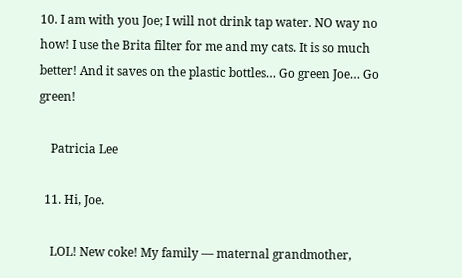10. I am with you Joe; I will not drink tap water. NO way no how! I use the Brita filter for me and my cats. It is so much better! And it saves on the plastic bottles… Go green Joe… Go green!

    Patricia Lee

  11. Hi, Joe.

    LOL! New coke! My family — maternal grandmother,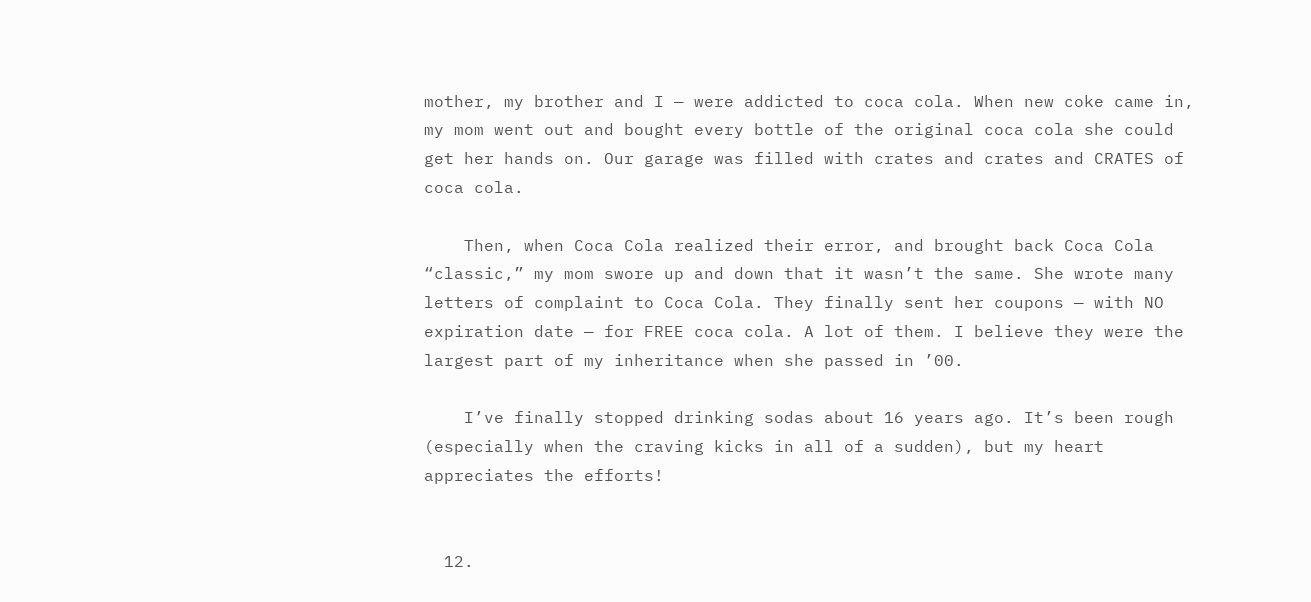mother, my brother and I — were addicted to coca cola. When new coke came in, my mom went out and bought every bottle of the original coca cola she could get her hands on. Our garage was filled with crates and crates and CRATES of coca cola.

    Then, when Coca Cola realized their error, and brought back Coca Cola “classic,” my mom swore up and down that it wasn’t the same. She wrote many letters of complaint to Coca Cola. They finally sent her coupons — with NO expiration date — for FREE coca cola. A lot of them. I believe they were the largest part of my inheritance when she passed in ’00.

    I’ve finally stopped drinking sodas about 16 years ago. It’s been rough (especially when the craving kicks in all of a sudden), but my heart appreciates the efforts!


  12.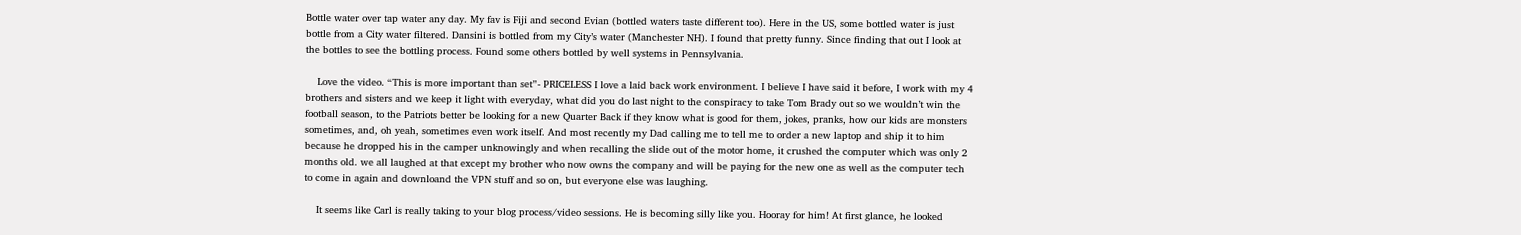Bottle water over tap water any day. My fav is Fiji and second Evian (bottled waters taste different too). Here in the US, some bottled water is just bottle from a City water filtered. Dansini is bottled from my City’s water (Manchester NH). I found that pretty funny. Since finding that out I look at the bottles to see the bottling process. Found some others bottled by well systems in Pennsylvania.

    Love the video. “This is more important than set”- PRICELESS I love a laid back work environment. I believe I have said it before, I work with my 4 brothers and sisters and we keep it light with everyday, what did you do last night to the conspiracy to take Tom Brady out so we wouldn’t win the football season, to the Patriots better be looking for a new Quarter Back if they know what is good for them, jokes, pranks, how our kids are monsters sometimes, and, oh yeah, sometimes even work itself. And most recently my Dad calling me to tell me to order a new laptop and ship it to him because he dropped his in the camper unknowingly and when recalling the slide out of the motor home, it crushed the computer which was only 2 months old. we all laughed at that except my brother who now owns the company and will be paying for the new one as well as the computer tech to come in again and downloand the VPN stuff and so on, but everyone else was laughing.

    It seems like Carl is really taking to your blog process/video sessions. He is becoming silly like you. Hooray for him! At first glance, he looked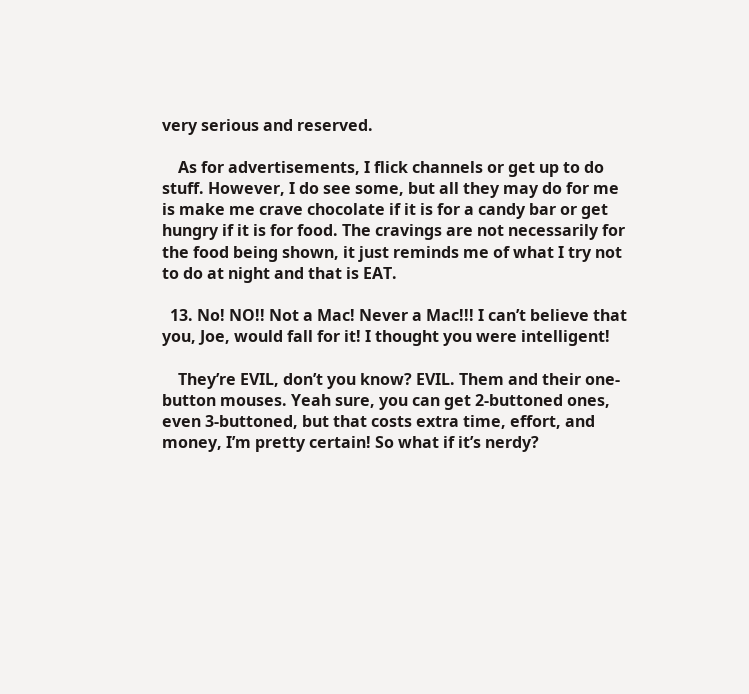very serious and reserved.

    As for advertisements, I flick channels or get up to do stuff. However, I do see some, but all they may do for me is make me crave chocolate if it is for a candy bar or get hungry if it is for food. The cravings are not necessarily for the food being shown, it just reminds me of what I try not to do at night and that is EAT.

  13. No! NO!! Not a Mac! Never a Mac!!! I can’t believe that you, Joe, would fall for it! I thought you were intelligent!

    They’re EVIL, don’t you know? EVIL. Them and their one-button mouses. Yeah sure, you can get 2-buttoned ones, even 3-buttoned, but that costs extra time, effort, and money, I’m pretty certain! So what if it’s nerdy?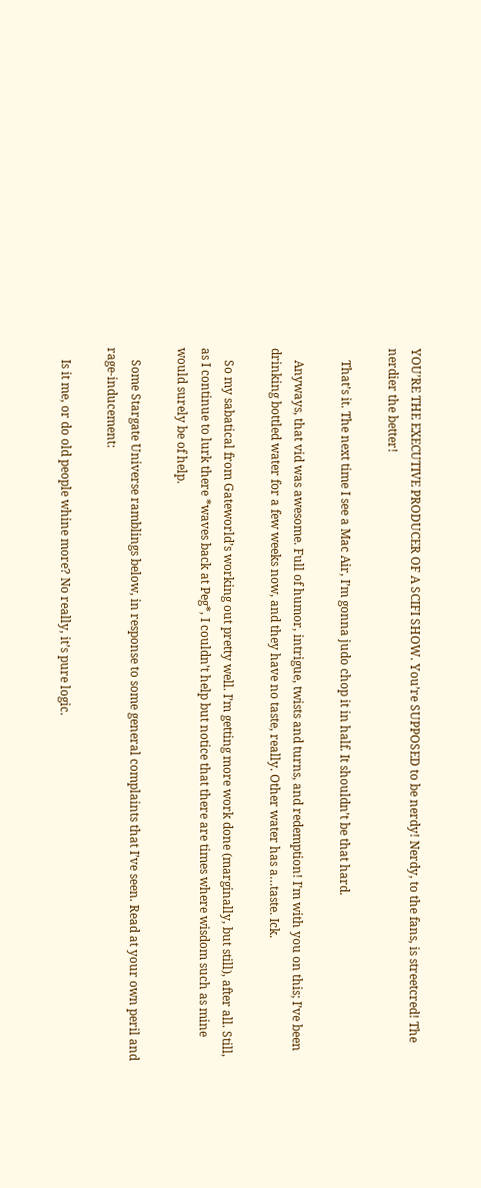YOU’RE THE EXECUTIVE PRODUCER OF A SCIFI SHOW. You’re SUPPOSED to be nerdy! Nerdy, to the fans, is streetcred! The nerdier the better!

    That’s it. The next time I see a Mac Air, I’m gonna judo chop it in half. It shouldn’t be that hard.

    Anyways, that vid was awesome. Full of humor, intrigue, twists and turns, and redemption! I’m with you on this; I’ve been drinking bottled water for a few weeks now, and they have no taste, really. Other water has a…taste. Ick.

    So my sabatical from Gateworld’s working out pretty well. I’m getting more work done (marginally, but still), after all. Still, as I continue to lurk there *waves back at Peg*, I couldn’t help but notice that there are times where wisdom such as mine would surely be of help.

    Some Stargate Universe ramblings below, in response to some general complaints that I’ve seen. Read at your own peril and rage-inducement:

    Is it me, or do old people whine more? No really, it’s pure logic.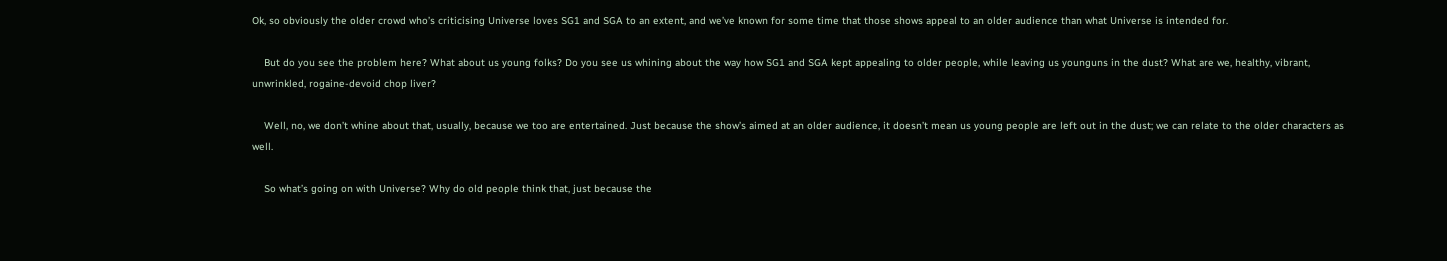Ok, so obviously the older crowd who’s criticising Universe loves SG1 and SGA to an extent, and we’ve known for some time that those shows appeal to an older audience than what Universe is intended for.

    But do you see the problem here? What about us young folks? Do you see us whining about the way how SG1 and SGA kept appealing to older people, while leaving us younguns in the dust? What are we, healthy, vibrant, unwrinkled, rogaine-devoid chop liver?

    Well, no, we don’t whine about that, usually, because we too are entertained. Just because the show’s aimed at an older audience, it doesn’t mean us young people are left out in the dust; we can relate to the older characters as well.

    So what’s going on with Universe? Why do old people think that, just because the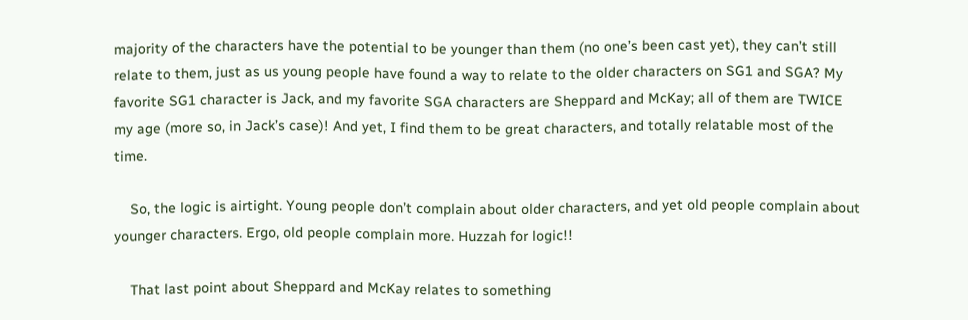majority of the characters have the potential to be younger than them (no one’s been cast yet), they can’t still relate to them, just as us young people have found a way to relate to the older characters on SG1 and SGA? My favorite SG1 character is Jack, and my favorite SGA characters are Sheppard and McKay; all of them are TWICE my age (more so, in Jack’s case)! And yet, I find them to be great characters, and totally relatable most of the time.

    So, the logic is airtight. Young people don’t complain about older characters, and yet old people complain about younger characters. Ergo, old people complain more. Huzzah for logic!!

    That last point about Sheppard and McKay relates to something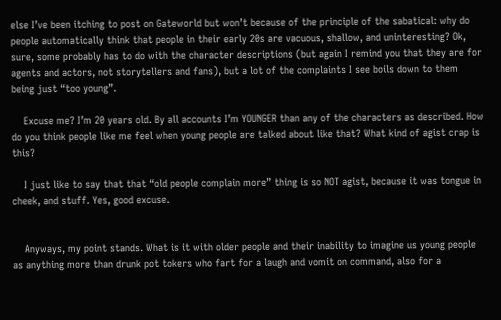else I’ve been itching to post on Gateworld but won’t because of the principle of the sabatical: why do people automatically think that people in their early 20s are vacuous, shallow, and uninteresting? Ok, sure, some probably has to do with the character descriptions (but again I remind you that they are for agents and actors, not storytellers and fans), but a lot of the complaints I see boils down to them being just “too young”.

    Excuse me? I’m 20 years old. By all accounts I’m YOUNGER than any of the characters as described. How do you think people like me feel when young people are talked about like that? What kind of agist crap is this?

    I just like to say that that “old people complain more” thing is so NOT agist, because it was tongue in cheek, and stuff. Yes, good excuse.


    Anyways, my point stands. What is it with older people and their inability to imagine us young people as anything more than drunk pot tokers who fart for a laugh and vomit on command, also for a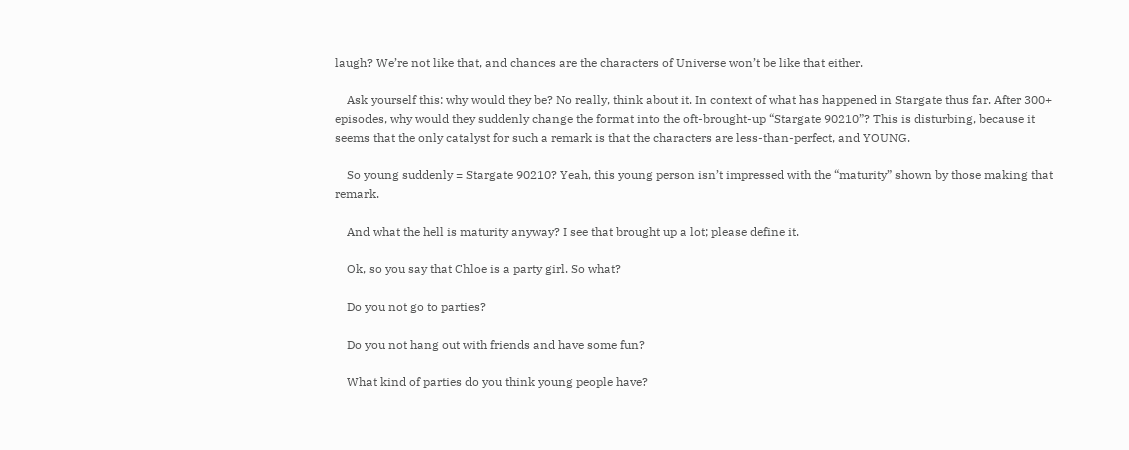laugh? We’re not like that, and chances are the characters of Universe won’t be like that either.

    Ask yourself this: why would they be? No really, think about it. In context of what has happened in Stargate thus far. After 300+ episodes, why would they suddenly change the format into the oft-brought-up “Stargate 90210”? This is disturbing, because it seems that the only catalyst for such a remark is that the characters are less-than-perfect, and YOUNG.

    So young suddenly = Stargate 90210? Yeah, this young person isn’t impressed with the “maturity” shown by those making that remark.

    And what the hell is maturity anyway? I see that brought up a lot; please define it.

    Ok, so you say that Chloe is a party girl. So what?

    Do you not go to parties?

    Do you not hang out with friends and have some fun?

    What kind of parties do you think young people have?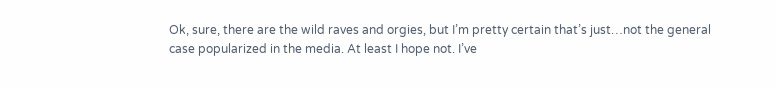Ok, sure, there are the wild raves and orgies, but I’m pretty certain that’s just…not the general case popularized in the media. At least I hope not. I’ve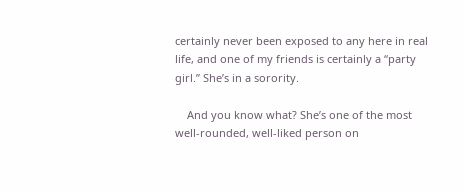certainly never been exposed to any here in real life, and one of my friends is certainly a “party girl.” She’s in a sorority.

    And you know what? She’s one of the most well-rounded, well-liked person on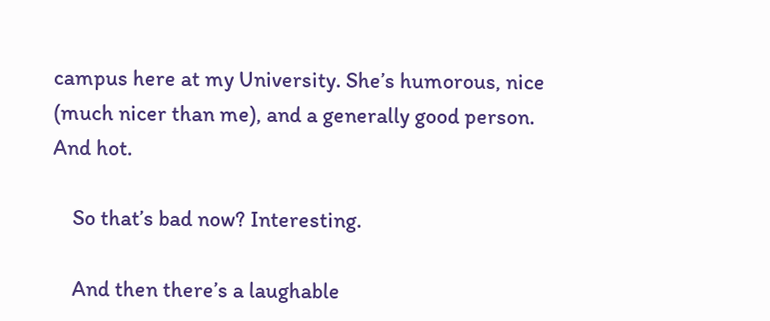campus here at my University. She’s humorous, nice (much nicer than me), and a generally good person. And hot.

    So that’s bad now? Interesting.

    And then there’s a laughable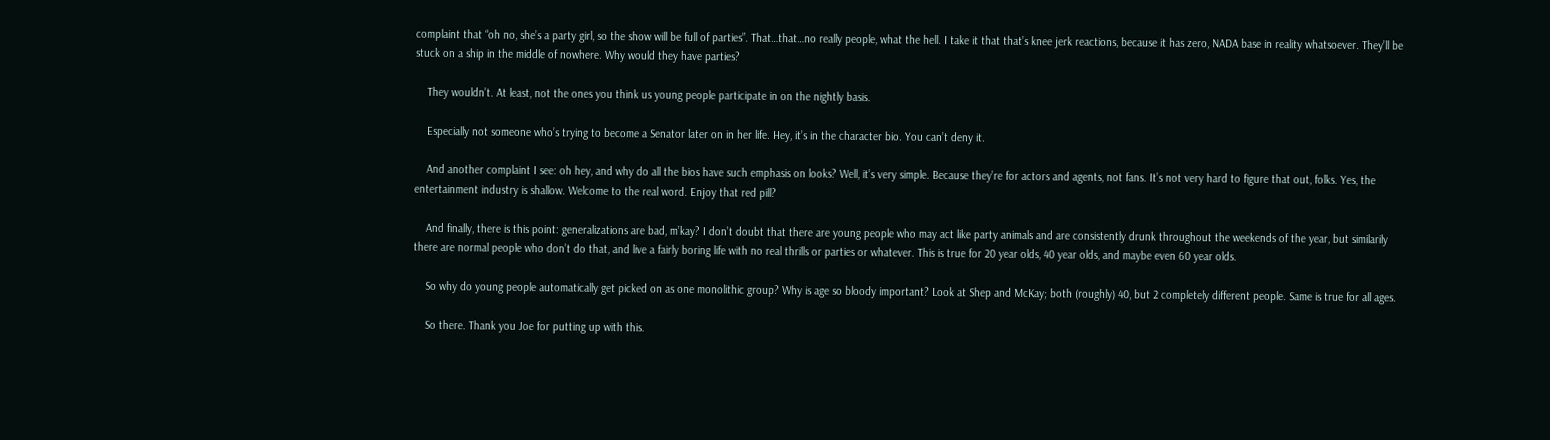complaint that “oh no, she’s a party girl, so the show will be full of parties”. That…that…no really people, what the hell. I take it that that’s knee jerk reactions, because it has zero, NADA base in reality whatsoever. They’ll be stuck on a ship in the middle of nowhere. Why would they have parties?

    They wouldn’t. At least, not the ones you think us young people participate in on the nightly basis.

    Especially not someone who’s trying to become a Senator later on in her life. Hey, it’s in the character bio. You can’t deny it.

    And another complaint I see: oh hey, and why do all the bios have such emphasis on looks? Well, it’s very simple. Because they’re for actors and agents, not fans. It’s not very hard to figure that out, folks. Yes, the entertainment industry is shallow. Welcome to the real word. Enjoy that red pill?

    And finally, there is this point: generalizations are bad, m’kay? I don’t doubt that there are young people who may act like party animals and are consistently drunk throughout the weekends of the year, but similarily there are normal people who don’t do that, and live a fairly boring life with no real thrills or parties or whatever. This is true for 20 year olds, 40 year olds, and maybe even 60 year olds.

    So why do young people automatically get picked on as one monolithic group? Why is age so bloody important? Look at Shep and McKay; both (roughly) 40, but 2 completely different people. Same is true for all ages.

    So there. Thank you Joe for putting up with this.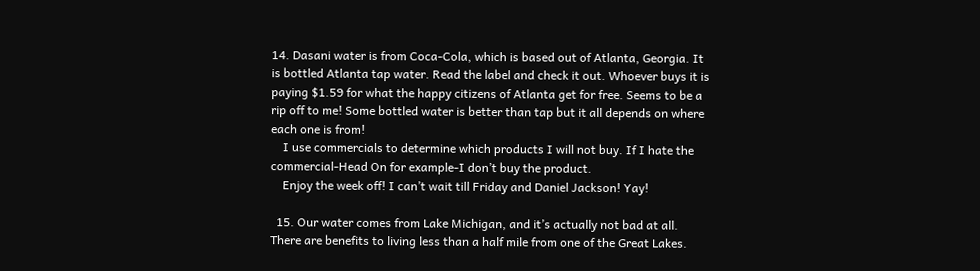14. Dasani water is from Coca-Cola, which is based out of Atlanta, Georgia. It is bottled Atlanta tap water. Read the label and check it out. Whoever buys it is paying $1.59 for what the happy citizens of Atlanta get for free. Seems to be a rip off to me! Some bottled water is better than tap but it all depends on where each one is from!
    I use commercials to determine which products I will not buy. If I hate the commercial-Head On for example-I don’t buy the product.
    Enjoy the week off! I can’t wait till Friday and Daniel Jackson! Yay!

  15. Our water comes from Lake Michigan, and it’s actually not bad at all. There are benefits to living less than a half mile from one of the Great Lakes.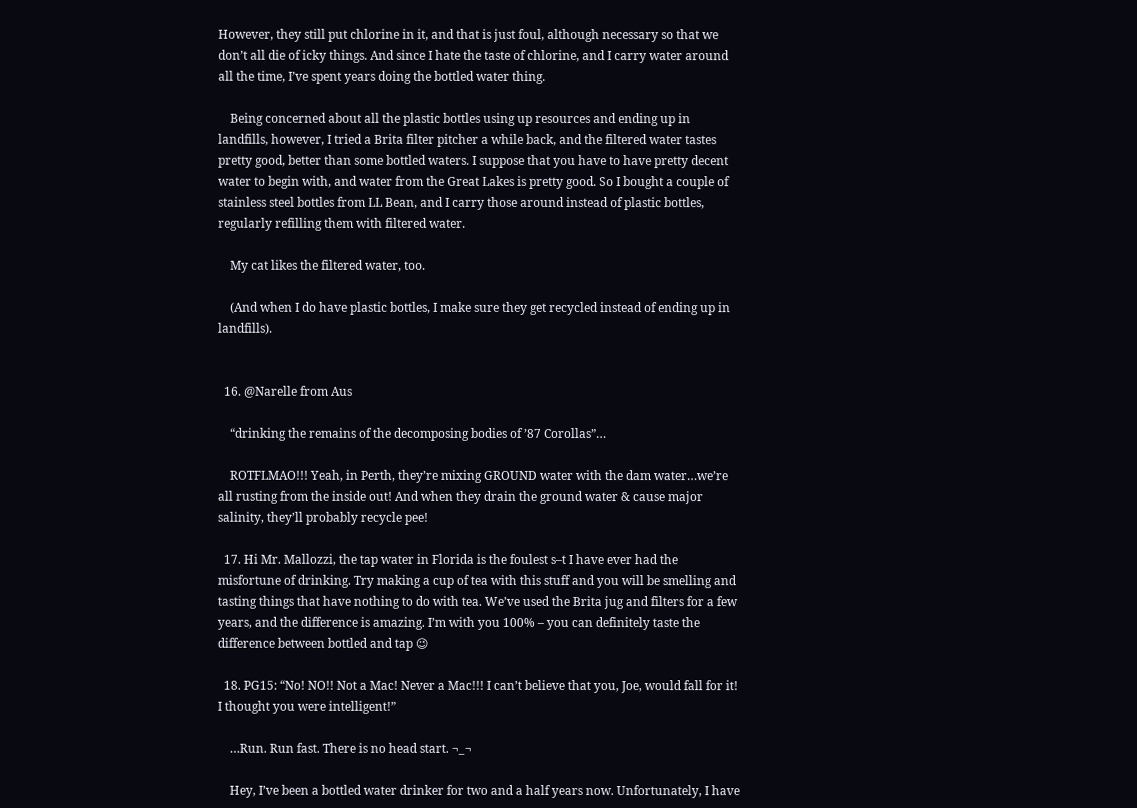However, they still put chlorine in it, and that is just foul, although necessary so that we don’t all die of icky things. And since I hate the taste of chlorine, and I carry water around all the time, I’ve spent years doing the bottled water thing.

    Being concerned about all the plastic bottles using up resources and ending up in landfills, however, I tried a Brita filter pitcher a while back, and the filtered water tastes pretty good, better than some bottled waters. I suppose that you have to have pretty decent water to begin with, and water from the Great Lakes is pretty good. So I bought a couple of stainless steel bottles from LL Bean, and I carry those around instead of plastic bottles, regularly refilling them with filtered water.

    My cat likes the filtered water, too.

    (And when I do have plastic bottles, I make sure they get recycled instead of ending up in landfills).


  16. @Narelle from Aus

    “drinking the remains of the decomposing bodies of ’87 Corollas”…

    ROTFLMAO!!! Yeah, in Perth, they’re mixing GROUND water with the dam water…we’re all rusting from the inside out! And when they drain the ground water & cause major salinity, they’ll probably recycle pee!

  17. Hi Mr. Mallozzi, the tap water in Florida is the foulest s–t I have ever had the misfortune of drinking. Try making a cup of tea with this stuff and you will be smelling and tasting things that have nothing to do with tea. We’ve used the Brita jug and filters for a few years, and the difference is amazing. I’m with you 100% – you can definitely taste the difference between bottled and tap 😉

  18. PG15: “No! NO!! Not a Mac! Never a Mac!!! I can’t believe that you, Joe, would fall for it! I thought you were intelligent!”

    …Run. Run fast. There is no head start. ¬_¬

    Hey, I’ve been a bottled water drinker for two and a half years now. Unfortunately, I have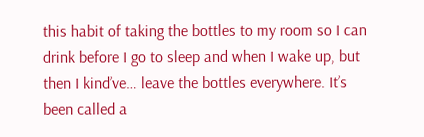this habit of taking the bottles to my room so I can drink before I go to sleep and when I wake up, but then I kind’ve… leave the bottles everywhere. It’s been called a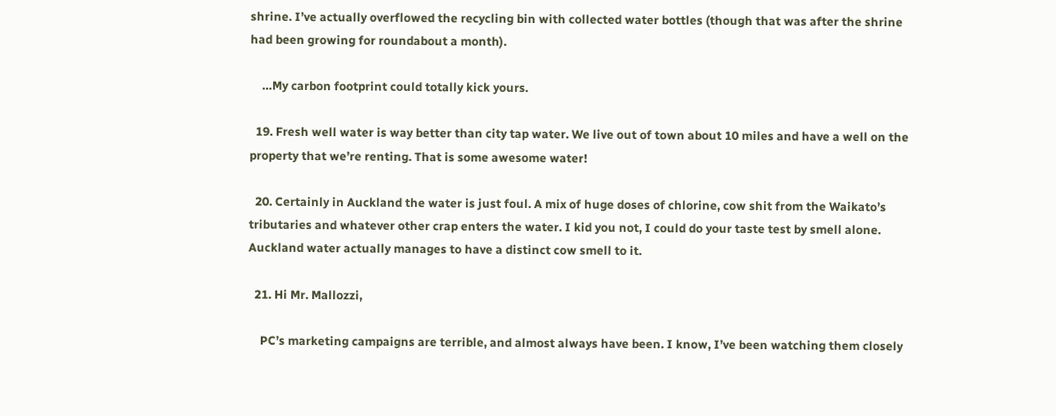shrine. I’ve actually overflowed the recycling bin with collected water bottles (though that was after the shrine had been growing for roundabout a month).

    …My carbon footprint could totally kick yours.

  19. Fresh well water is way better than city tap water. We live out of town about 10 miles and have a well on the property that we’re renting. That is some awesome water!

  20. Certainly in Auckland the water is just foul. A mix of huge doses of chlorine, cow shit from the Waikato’s tributaries and whatever other crap enters the water. I kid you not, I could do your taste test by smell alone. Auckland water actually manages to have a distinct cow smell to it.

  21. Hi Mr. Mallozzi,

    PC’s marketing campaigns are terrible, and almost always have been. I know, I’ve been watching them closely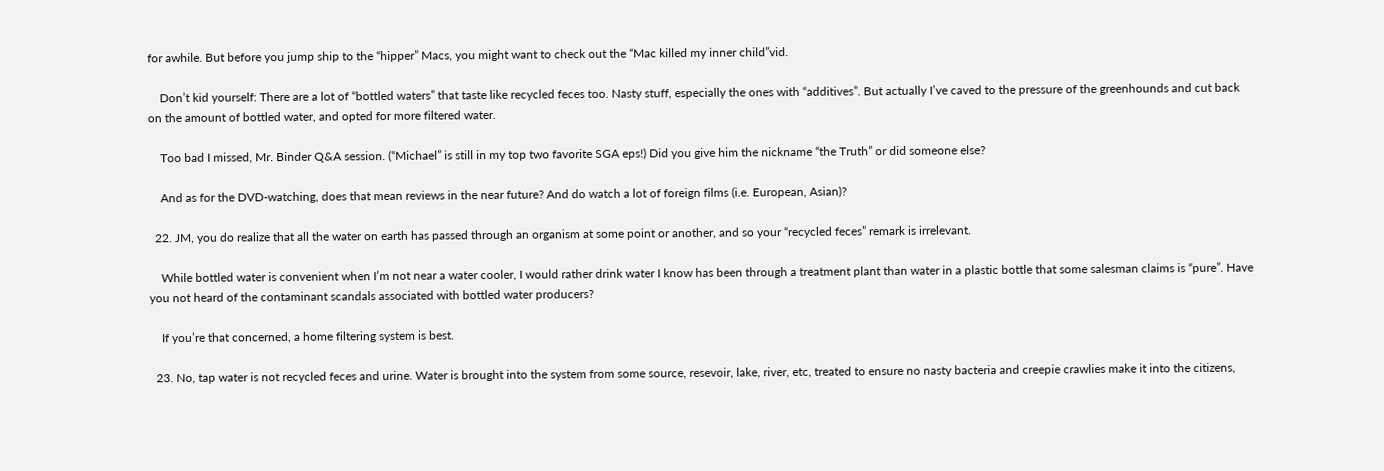for awhile. But before you jump ship to the “hipper” Macs, you might want to check out the “Mac killed my inner child”vid.

    Don’t kid yourself: There are a lot of “bottled waters” that taste like recycled feces too. Nasty stuff, especially the ones with “additives”. But actually I’ve caved to the pressure of the greenhounds and cut back on the amount of bottled water, and opted for more filtered water.

    Too bad I missed, Mr. Binder Q&A session. (“Michael” is still in my top two favorite SGA eps!) Did you give him the nickname “the Truth” or did someone else?

    And as for the DVD-watching, does that mean reviews in the near future? And do watch a lot of foreign films (i.e. European, Asian)?

  22. JM, you do realize that all the water on earth has passed through an organism at some point or another, and so your “recycled feces” remark is irrelevant.

    While bottled water is convenient when I’m not near a water cooler, I would rather drink water I know has been through a treatment plant than water in a plastic bottle that some salesman claims is “pure”. Have you not heard of the contaminant scandals associated with bottled water producers?

    If you’re that concerned, a home filtering system is best.

  23. No, tap water is not recycled feces and urine. Water is brought into the system from some source, resevoir, lake, river, etc, treated to ensure no nasty bacteria and creepie crawlies make it into the citizens,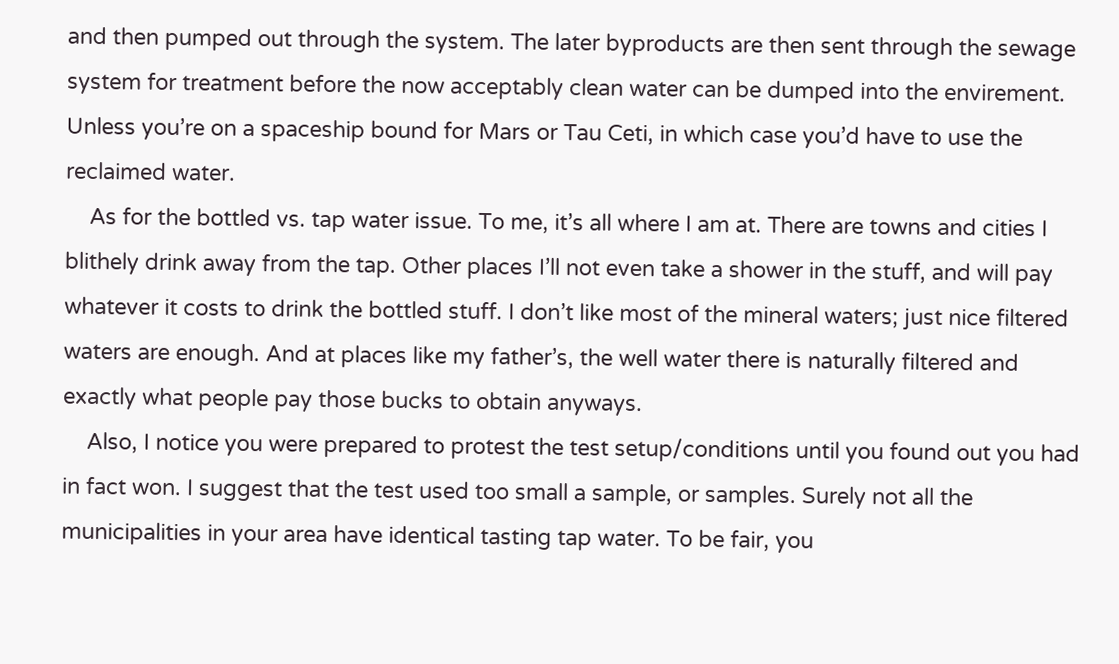and then pumped out through the system. The later byproducts are then sent through the sewage system for treatment before the now acceptably clean water can be dumped into the envirement. Unless you’re on a spaceship bound for Mars or Tau Ceti, in which case you’d have to use the reclaimed water.
    As for the bottled vs. tap water issue. To me, it’s all where I am at. There are towns and cities I blithely drink away from the tap. Other places I’ll not even take a shower in the stuff, and will pay whatever it costs to drink the bottled stuff. I don’t like most of the mineral waters; just nice filtered waters are enough. And at places like my father’s, the well water there is naturally filtered and exactly what people pay those bucks to obtain anyways.
    Also, I notice you were prepared to protest the test setup/conditions until you found out you had in fact won. I suggest that the test used too small a sample, or samples. Surely not all the municipalities in your area have identical tasting tap water. To be fair, you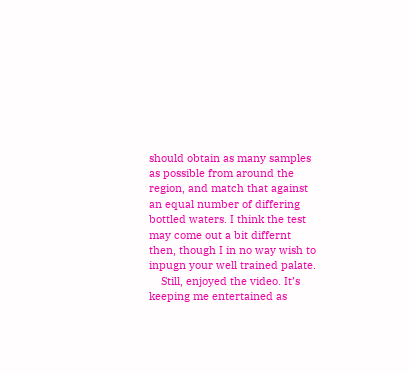should obtain as many samples as possible from around the region, and match that against an equal number of differing bottled waters. I think the test may come out a bit differnt then, though I in no way wish to inpugn your well trained palate.
    Still, enjoyed the video. It’s keeping me entertained as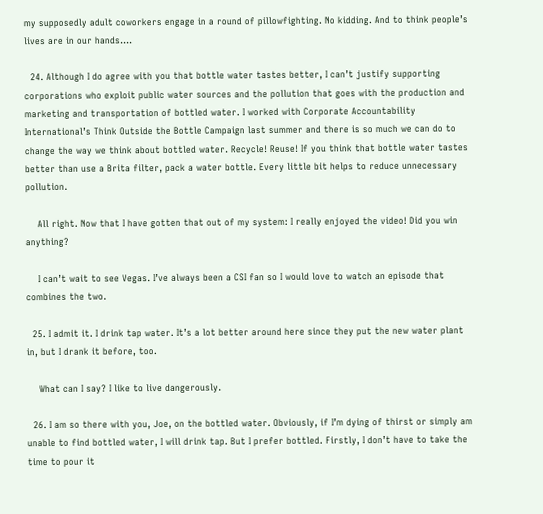my supposedly adult coworkers engage in a round of pillowfighting. No kidding. And to think people’s lives are in our hands….

  24. Although I do agree with you that bottle water tastes better, I can’t justify supporting corporations who exploit public water sources and the pollution that goes with the production and marketing and transportation of bottled water. I worked with Corporate Accountability International’s Think Outside the Bottle Campaign last summer and there is so much we can do to change the way we think about bottled water. Recycle! Reuse! If you think that bottle water tastes better than use a Brita filter, pack a water bottle. Every little bit helps to reduce unnecessary pollution.

    All right. Now that I have gotten that out of my system: I really enjoyed the video! Did you win anything?

    I can’t wait to see Vegas. I’ve always been a CSI fan so I would love to watch an episode that combines the two.

  25. I admit it. I drink tap water. It’s a lot better around here since they put the new water plant in, but I drank it before, too.

    What can I say? I like to live dangerously.

  26. I am so there with you, Joe, on the bottled water. Obviously, if I’m dying of thirst or simply am unable to find bottled water, I will drink tap. But I prefer bottled. Firstly, I don’t have to take the time to pour it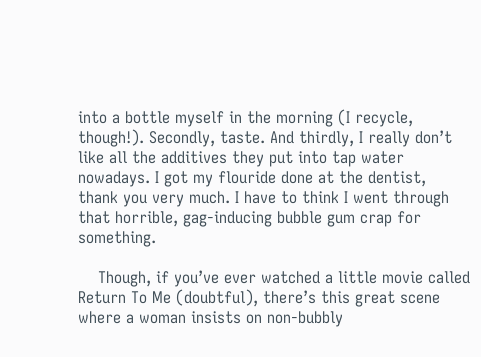into a bottle myself in the morning (I recycle, though!). Secondly, taste. And thirdly, I really don’t like all the additives they put into tap water nowadays. I got my flouride done at the dentist, thank you very much. I have to think I went through that horrible, gag-inducing bubble gum crap for something.

    Though, if you’ve ever watched a little movie called Return To Me (doubtful), there’s this great scene where a woman insists on non-bubbly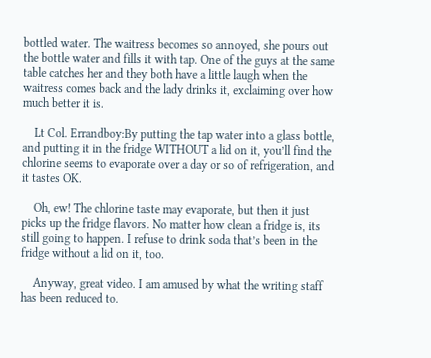bottled water. The waitress becomes so annoyed, she pours out the bottle water and fills it with tap. One of the guys at the same table catches her and they both have a little laugh when the waitress comes back and the lady drinks it, exclaiming over how much better it is.

    Lt Col. Errandboy:By putting the tap water into a glass bottle, and putting it in the fridge WITHOUT a lid on it, you’ll find the chlorine seems to evaporate over a day or so of refrigeration, and it tastes OK.

    Oh, ew! The chlorine taste may evaporate, but then it just picks up the fridge flavors. No matter how clean a fridge is, its still going to happen. I refuse to drink soda that’s been in the fridge without a lid on it, too.

    Anyway, great video. I am amused by what the writing staff has been reduced to.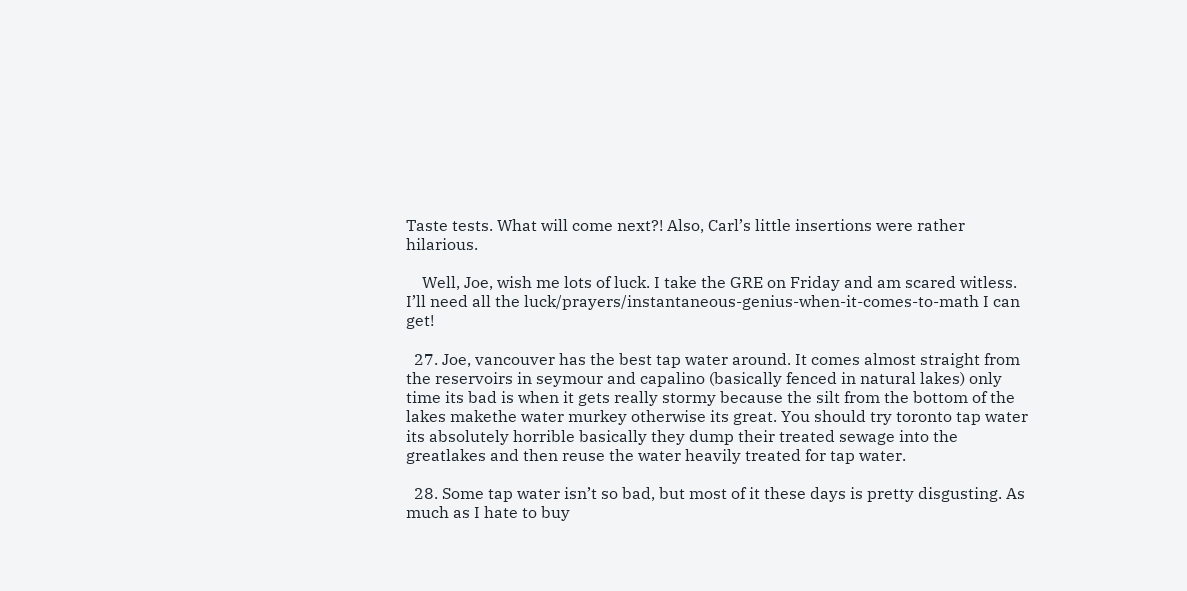Taste tests. What will come next?! Also, Carl’s little insertions were rather hilarious.

    Well, Joe, wish me lots of luck. I take the GRE on Friday and am scared witless. I’ll need all the luck/prayers/instantaneous-genius-when-it-comes-to-math I can get!

  27. Joe, vancouver has the best tap water around. It comes almost straight from the reservoirs in seymour and capalino (basically fenced in natural lakes) only time its bad is when it gets really stormy because the silt from the bottom of the lakes makethe water murkey otherwise its great. You should try toronto tap water its absolutely horrible basically they dump their treated sewage into the greatlakes and then reuse the water heavily treated for tap water.

  28. Some tap water isn’t so bad, but most of it these days is pretty disgusting. As much as I hate to buy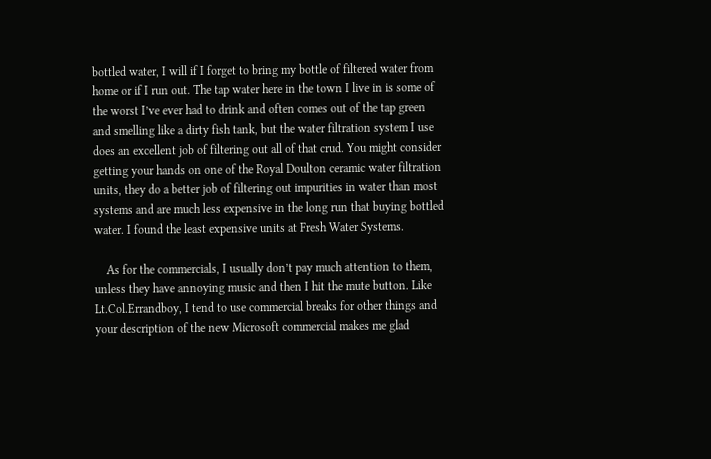bottled water, I will if I forget to bring my bottle of filtered water from home or if I run out. The tap water here in the town I live in is some of the worst I’ve ever had to drink and often comes out of the tap green and smelling like a dirty fish tank, but the water filtration system I use does an excellent job of filtering out all of that crud. You might consider getting your hands on one of the Royal Doulton ceramic water filtration units, they do a better job of filtering out impurities in water than most systems and are much less expensive in the long run that buying bottled water. I found the least expensive units at Fresh Water Systems.

    As for the commercials, I usually don’t pay much attention to them, unless they have annoying music and then I hit the mute button. Like Lt.Col.Errandboy, I tend to use commercial breaks for other things and your description of the new Microsoft commercial makes me glad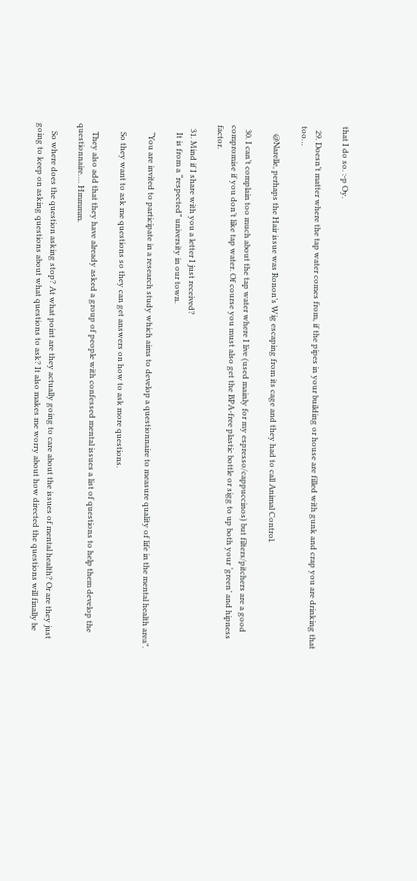that I do so. :-p Oy.

  29. Doesn’t matter where the tap water comes from, if the pipes in your building or house are filled with gunk and crap you are drinking that too…

    @Narelle, perhaps the Hair issue was Ronon’s Wig escaping from its cage and they had to call Animal Control.

  30. I can’t complain too much about the tap water where I live (used mainly for my espresso/cappuccinos) but filters/pitchers are a good compromise if you don’t like tap water. Of course you must also get the BPA-free plastic bottle or sigg to up both your ‘green’ and hipness factor.

  31. Mind if I share with you a letter I just received?
    It is from a “respected” university in our town.

    “You are invited to participate in a research study which aims to develop a questionnaire to measure quality of life in the mental health area”.

    So they want to ask me questions so they can get answers on how to ask more questions.

    They also add that they have already asked a group of people with confessed mental issues a list of questions to help them develop the questionnaire…. Hmmmm.

    So where does the question asking stop? At what point are they actually going to care about the issues of mental health? Or are they just going to keep on asking questions about what questions to ask? It also makes me worry about how directed the questions will finally be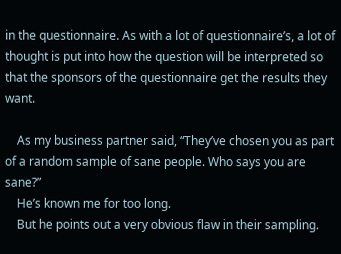in the questionnaire. As with a lot of questionnaire’s, a lot of thought is put into how the question will be interpreted so that the sponsors of the questionnaire get the results they want.

    As my business partner said, “They’ve chosen you as part of a random sample of sane people. Who says you are sane?”
    He’s known me for too long.
    But he points out a very obvious flaw in their sampling.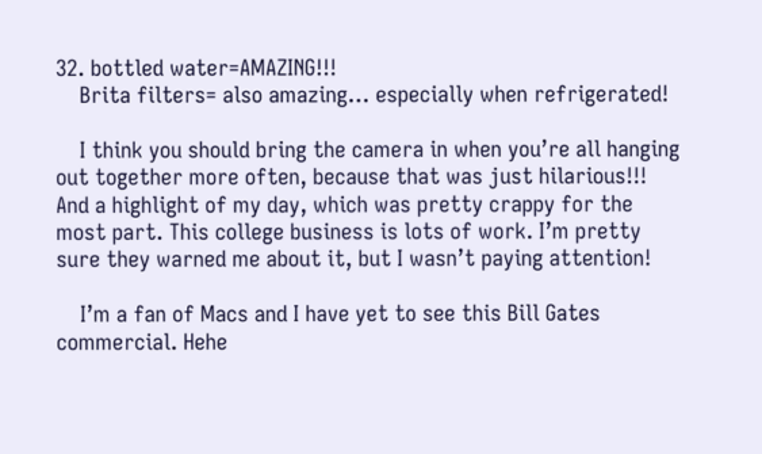32. bottled water=AMAZING!!!
    Brita filters= also amazing… especially when refrigerated!

    I think you should bring the camera in when you’re all hanging out together more often, because that was just hilarious!!! And a highlight of my day, which was pretty crappy for the most part. This college business is lots of work. I’m pretty sure they warned me about it, but I wasn’t paying attention!

    I’m a fan of Macs and I have yet to see this Bill Gates commercial. Hehe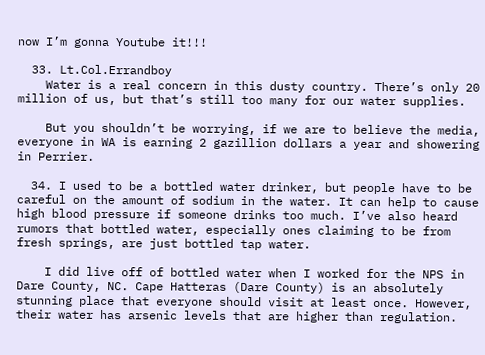now I’m gonna Youtube it!!!

  33. Lt.Col.Errandboy
    Water is a real concern in this dusty country. There’s only 20 million of us, but that’s still too many for our water supplies.

    But you shouldn’t be worrying, if we are to believe the media, everyone in WA is earning 2 gazillion dollars a year and showering in Perrier.

  34. I used to be a bottled water drinker, but people have to be careful on the amount of sodium in the water. It can help to cause high blood pressure if someone drinks too much. I’ve also heard rumors that bottled water, especially ones claiming to be from fresh springs, are just bottled tap water.

    I did live off of bottled water when I worked for the NPS in Dare County, NC. Cape Hatteras (Dare County) is an absolutely stunning place that everyone should visit at least once. However, their water has arsenic levels that are higher than regulation.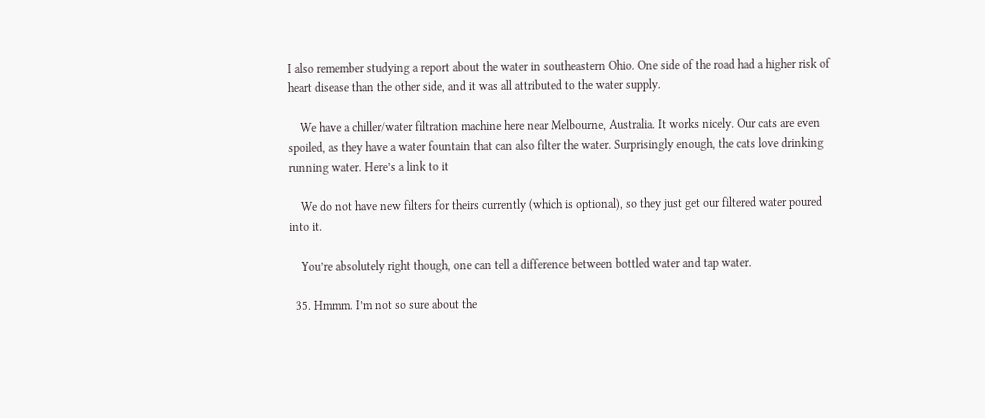I also remember studying a report about the water in southeastern Ohio. One side of the road had a higher risk of heart disease than the other side, and it was all attributed to the water supply.

    We have a chiller/water filtration machine here near Melbourne, Australia. It works nicely. Our cats are even spoiled, as they have a water fountain that can also filter the water. Surprisingly enough, the cats love drinking running water. Here’s a link to it

    We do not have new filters for theirs currently (which is optional), so they just get our filtered water poured into it.

    You’re absolutely right though, one can tell a difference between bottled water and tap water.

  35. Hmmm. I’m not so sure about the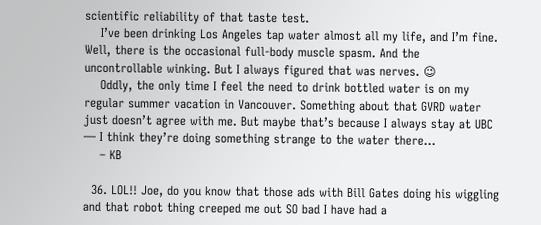scientific reliability of that taste test.
    I’ve been drinking Los Angeles tap water almost all my life, and I’m fine. Well, there is the occasional full-body muscle spasm. And the uncontrollable winking. But I always figured that was nerves. 😉
    Oddly, the only time I feel the need to drink bottled water is on my regular summer vacation in Vancouver. Something about that GVRD water just doesn’t agree with me. But maybe that’s because I always stay at UBC — I think they’re doing something strange to the water there…
    – KB

  36. LOL!! Joe, do you know that those ads with Bill Gates doing his wiggling and that robot thing creeped me out SO bad I have had a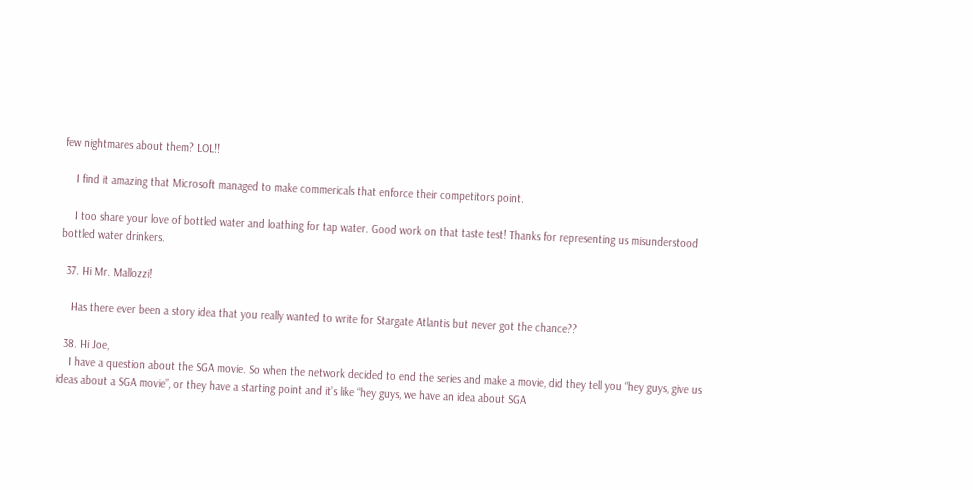few nightmares about them? LOL!!

    I find it amazing that Microsoft managed to make commericals that enforce their competitors point.

    I too share your love of bottled water and loathing for tap water. Good work on that taste test! Thanks for representing us misunderstood bottled water drinkers.

  37. Hi Mr. Mallozzi!

    Has there ever been a story idea that you really wanted to write for Stargate Atlantis but never got the chance??

  38. Hi Joe,
    I have a question about the SGA movie. So when the network decided to end the series and make a movie, did they tell you “hey guys, give us ideas about a SGA movie”, or they have a starting point and it’s like “hey guys, we have an idea about SGA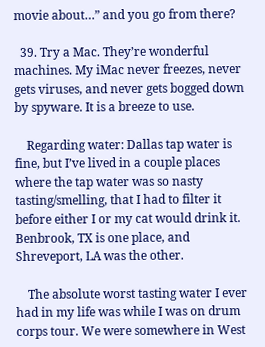movie about…” and you go from there?

  39. Try a Mac. They’re wonderful machines. My iMac never freezes, never gets viruses, and never gets bogged down by spyware. It is a breeze to use.

    Regarding water: Dallas tap water is fine, but I’ve lived in a couple places where the tap water was so nasty tasting/smelling, that I had to filter it before either I or my cat would drink it. Benbrook, TX is one place, and Shreveport, LA was the other.

    The absolute worst tasting water I ever had in my life was while I was on drum corps tour. We were somewhere in West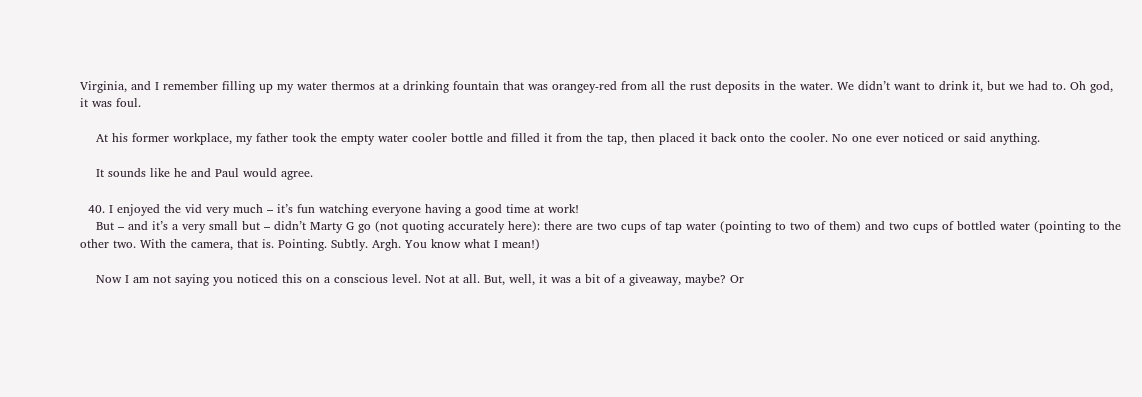Virginia, and I remember filling up my water thermos at a drinking fountain that was orangey-red from all the rust deposits in the water. We didn’t want to drink it, but we had to. Oh god, it was foul.

    At his former workplace, my father took the empty water cooler bottle and filled it from the tap, then placed it back onto the cooler. No one ever noticed or said anything.

    It sounds like he and Paul would agree.

  40. I enjoyed the vid very much – it’s fun watching everyone having a good time at work!
    But – and it’s a very small but – didn’t Marty G go (not quoting accurately here): there are two cups of tap water (pointing to two of them) and two cups of bottled water (pointing to the other two. With the camera, that is. Pointing. Subtly. Argh. You know what I mean!)

    Now I am not saying you noticed this on a conscious level. Not at all. But, well, it was a bit of a giveaway, maybe? Or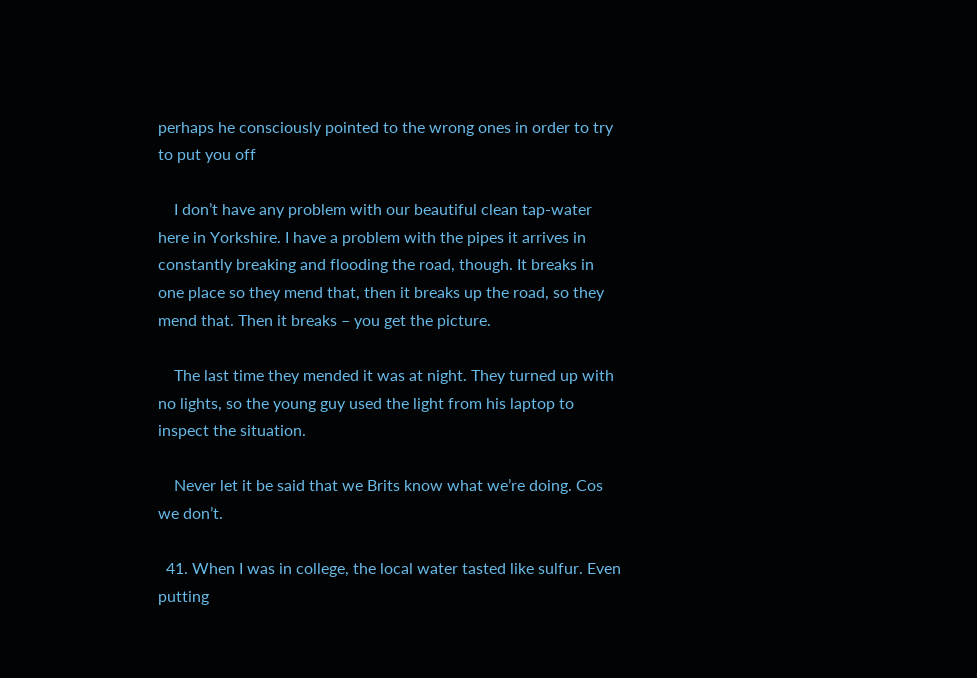perhaps he consciously pointed to the wrong ones in order to try to put you off

    I don’t have any problem with our beautiful clean tap-water here in Yorkshire. I have a problem with the pipes it arrives in constantly breaking and flooding the road, though. It breaks in one place so they mend that, then it breaks up the road, so they mend that. Then it breaks – you get the picture.

    The last time they mended it was at night. They turned up with no lights, so the young guy used the light from his laptop to inspect the situation.

    Never let it be said that we Brits know what we’re doing. Cos we don’t.

  41. When I was in college, the local water tasted like sulfur. Even putting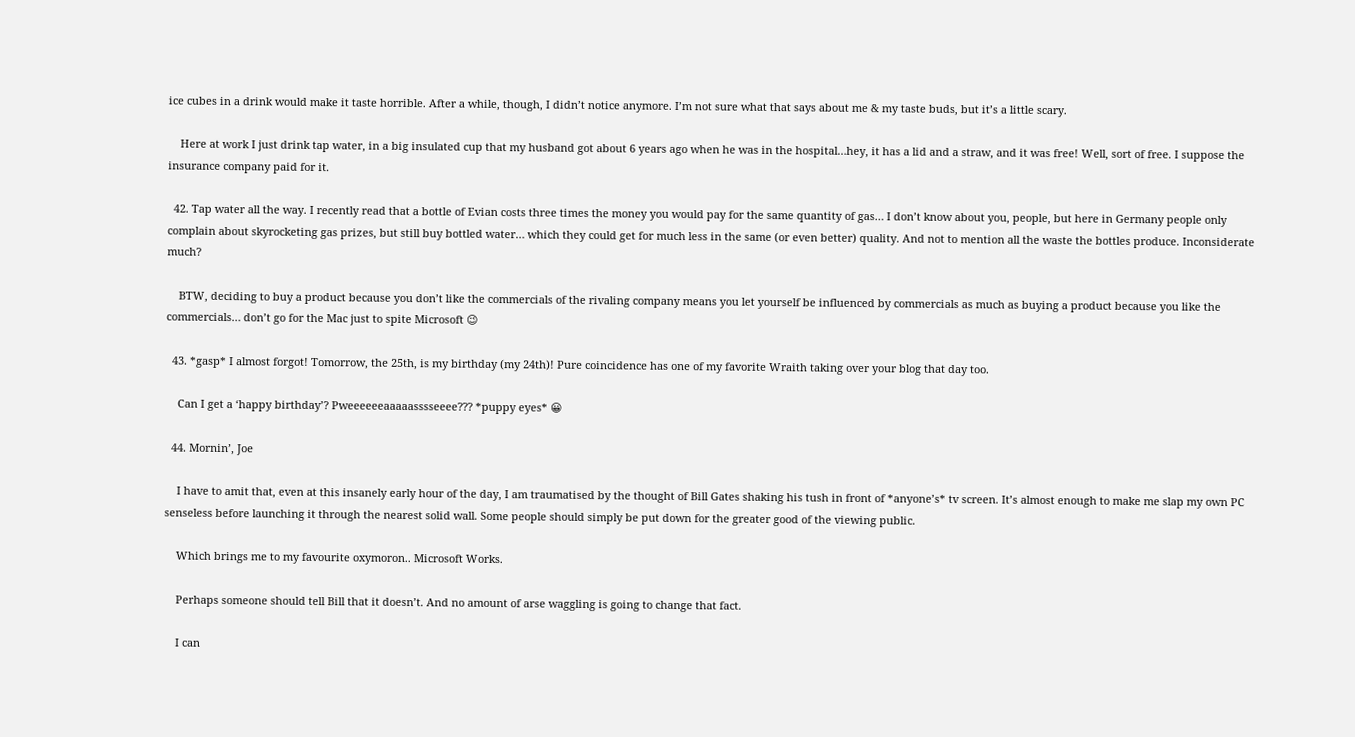ice cubes in a drink would make it taste horrible. After a while, though, I didn’t notice anymore. I’m not sure what that says about me & my taste buds, but it’s a little scary.

    Here at work I just drink tap water, in a big insulated cup that my husband got about 6 years ago when he was in the hospital…hey, it has a lid and a straw, and it was free! Well, sort of free. I suppose the insurance company paid for it.

  42. Tap water all the way. I recently read that a bottle of Evian costs three times the money you would pay for the same quantity of gas… I don’t know about you, people, but here in Germany people only complain about skyrocketing gas prizes, but still buy bottled water… which they could get for much less in the same (or even better) quality. And not to mention all the waste the bottles produce. Inconsiderate much?

    BTW, deciding to buy a product because you don’t like the commercials of the rivaling company means you let yourself be influenced by commercials as much as buying a product because you like the commercials… don’t go for the Mac just to spite Microsoft 😉

  43. *gasp* I almost forgot! Tomorrow, the 25th, is my birthday (my 24th)! Pure coincidence has one of my favorite Wraith taking over your blog that day too.

    Can I get a ‘happy birthday’? Pweeeeeeaaaaasssseeee??? *puppy eyes* 😀

  44. Mornin’, Joe

    I have to amit that, even at this insanely early hour of the day, I am traumatised by the thought of Bill Gates shaking his tush in front of *anyone’s* tv screen. It’s almost enough to make me slap my own PC senseless before launching it through the nearest solid wall. Some people should simply be put down for the greater good of the viewing public.

    Which brings me to my favourite oxymoron.. Microsoft Works.

    Perhaps someone should tell Bill that it doesn’t. And no amount of arse waggling is going to change that fact.

    I can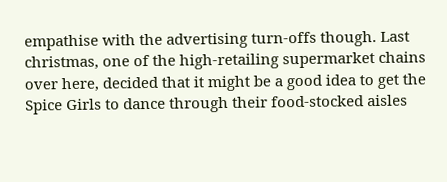empathise with the advertising turn-offs though. Last christmas, one of the high-retailing supermarket chains over here, decided that it might be a good idea to get the Spice Girls to dance through their food-stocked aisles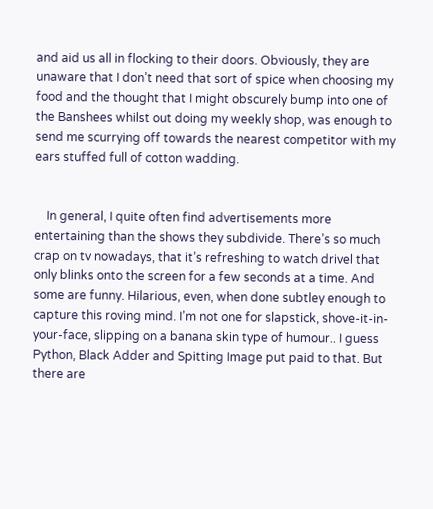and aid us all in flocking to their doors. Obviously, they are unaware that I don’t need that sort of spice when choosing my food and the thought that I might obscurely bump into one of the Banshees whilst out doing my weekly shop, was enough to send me scurrying off towards the nearest competitor with my ears stuffed full of cotton wadding.


    In general, I quite often find advertisements more entertaining than the shows they subdivide. There’s so much crap on tv nowadays, that it’s refreshing to watch drivel that only blinks onto the screen for a few seconds at a time. And some are funny. Hilarious, even, when done subtley enough to capture this roving mind. I’m not one for slapstick, shove-it-in-your-face, slipping on a banana skin type of humour.. I guess Python, Black Adder and Spitting Image put paid to that. But there are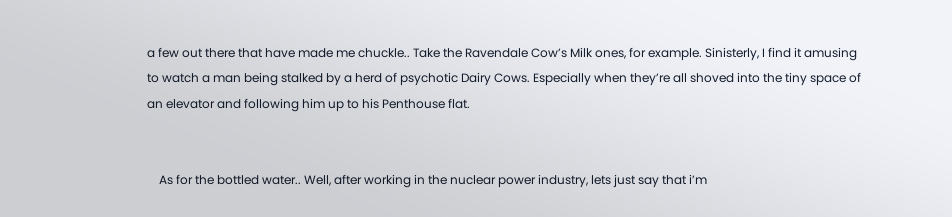a few out there that have made me chuckle.. Take the Ravendale Cow’s Milk ones, for example. Sinisterly, I find it amusing to watch a man being stalked by a herd of psychotic Dairy Cows. Especially when they’re all shoved into the tiny space of an elevator and following him up to his Penthouse flat.


    As for the bottled water.. Well, after working in the nuclear power industry, lets just say that i’m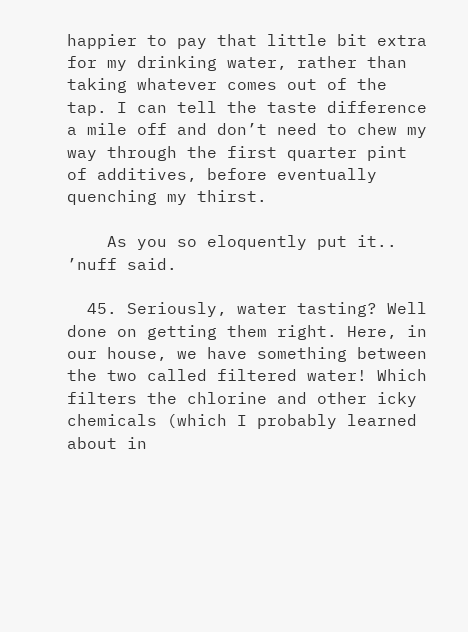happier to pay that little bit extra for my drinking water, rather than taking whatever comes out of the tap. I can tell the taste difference a mile off and don’t need to chew my way through the first quarter pint of additives, before eventually quenching my thirst.

    As you so eloquently put it.. ’nuff said.

  45. Seriously, water tasting? Well done on getting them right. Here, in our house, we have something between the two called filtered water! Which filters the chlorine and other icky chemicals (which I probably learned about in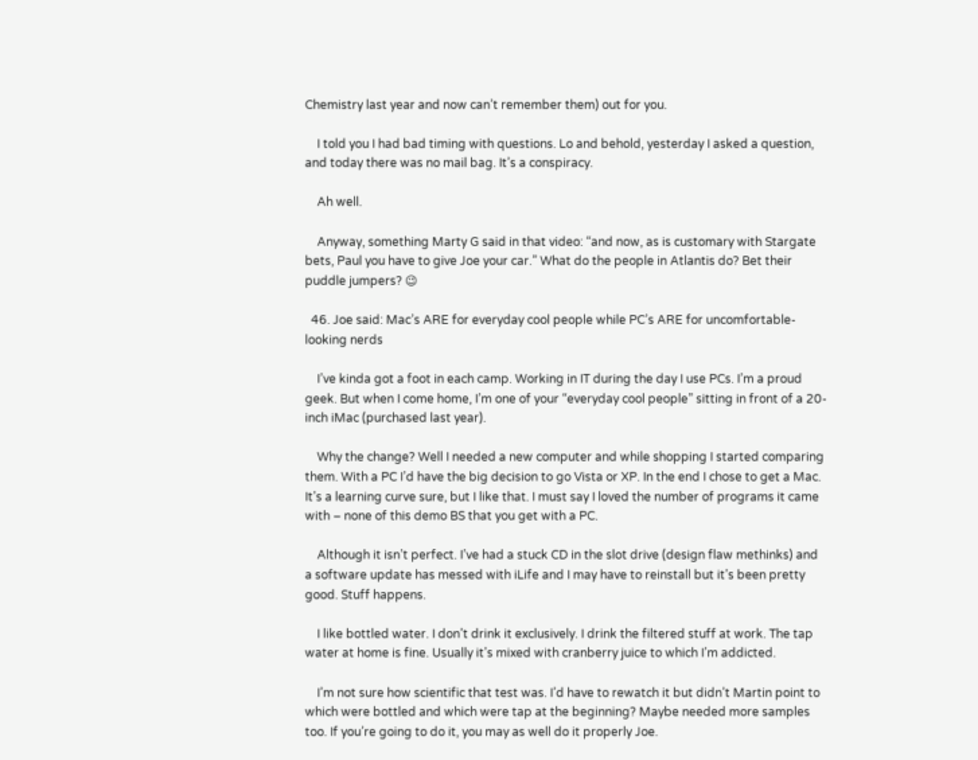Chemistry last year and now can’t remember them) out for you.

    I told you I had bad timing with questions. Lo and behold, yesterday I asked a question, and today there was no mail bag. It’s a conspiracy.

    Ah well.

    Anyway, something Marty G said in that video: “and now, as is customary with Stargate bets, Paul you have to give Joe your car.” What do the people in Atlantis do? Bet their puddle jumpers? 😉

  46. Joe said: Mac’s ARE for everyday cool people while PC’s ARE for uncomfortable-looking nerds

    I’ve kinda got a foot in each camp. Working in IT during the day I use PCs. I’m a proud geek. But when I come home, I’m one of your “everyday cool people” sitting in front of a 20-inch iMac (purchased last year).

    Why the change? Well I needed a new computer and while shopping I started comparing them. With a PC I’d have the big decision to go Vista or XP. In the end I chose to get a Mac. It’s a learning curve sure, but I like that. I must say I loved the number of programs it came with – none of this demo BS that you get with a PC.

    Although it isn’t perfect. I’ve had a stuck CD in the slot drive (design flaw methinks) and a software update has messed with iLife and I may have to reinstall but it’s been pretty good. Stuff happens.

    I like bottled water. I don’t drink it exclusively. I drink the filtered stuff at work. The tap water at home is fine. Usually it’s mixed with cranberry juice to which I’m addicted.

    I’m not sure how scientific that test was. I’d have to rewatch it but didn’t Martin point to which were bottled and which were tap at the beginning? Maybe needed more samples too. If you’re going to do it, you may as well do it properly Joe.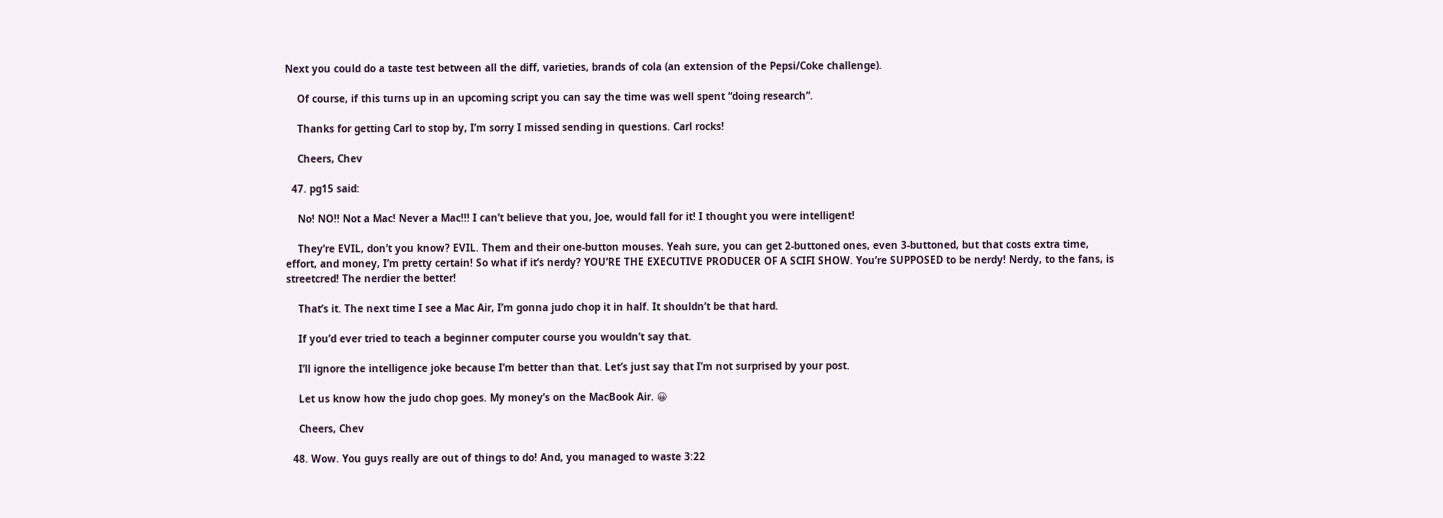Next you could do a taste test between all the diff, varieties, brands of cola (an extension of the Pepsi/Coke challenge).

    Of course, if this turns up in an upcoming script you can say the time was well spent “doing research”.

    Thanks for getting Carl to stop by, I’m sorry I missed sending in questions. Carl rocks!

    Cheers, Chev

  47. pg15 said:

    No! NO!! Not a Mac! Never a Mac!!! I can’t believe that you, Joe, would fall for it! I thought you were intelligent!

    They’re EVIL, don’t you know? EVIL. Them and their one-button mouses. Yeah sure, you can get 2-buttoned ones, even 3-buttoned, but that costs extra time, effort, and money, I’m pretty certain! So what if it’s nerdy? YOU’RE THE EXECUTIVE PRODUCER OF A SCIFI SHOW. You’re SUPPOSED to be nerdy! Nerdy, to the fans, is streetcred! The nerdier the better!

    That’s it. The next time I see a Mac Air, I’m gonna judo chop it in half. It shouldn’t be that hard.

    If you’d ever tried to teach a beginner computer course you wouldn’t say that.

    I’ll ignore the intelligence joke because I’m better than that. Let’s just say that I’m not surprised by your post.

    Let us know how the judo chop goes. My money’s on the MacBook Air. 😀

    Cheers, Chev

  48. Wow. You guys really are out of things to do! And, you managed to waste 3:22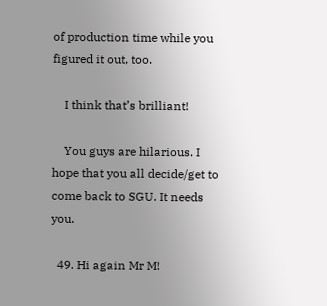of production time while you figured it out, too.

    I think that’s brilliant!

    You guys are hilarious. I hope that you all decide/get to come back to SGU. It needs you.

  49. Hi again Mr M!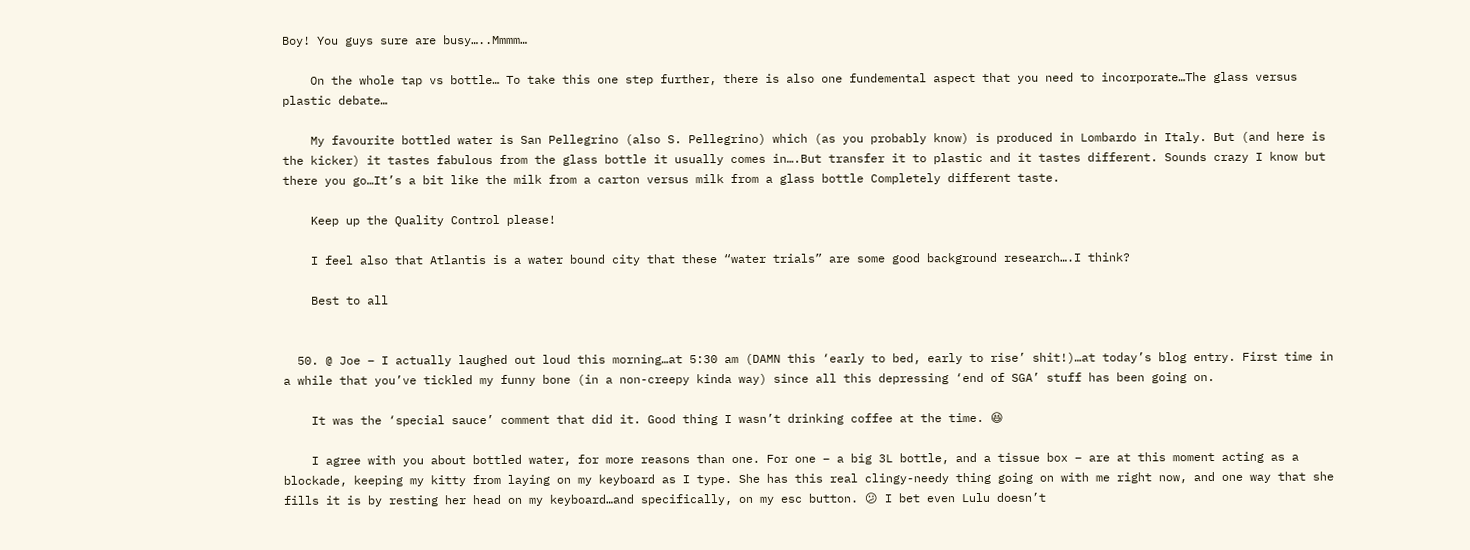Boy! You guys sure are busy…..Mmmm…

    On the whole tap vs bottle… To take this one step further, there is also one fundemental aspect that you need to incorporate…The glass versus plastic debate…

    My favourite bottled water is San Pellegrino (also S. Pellegrino) which (as you probably know) is produced in Lombardo in Italy. But (and here is the kicker) it tastes fabulous from the glass bottle it usually comes in….But transfer it to plastic and it tastes different. Sounds crazy I know but there you go…It’s a bit like the milk from a carton versus milk from a glass bottle Completely different taste.

    Keep up the Quality Control please!

    I feel also that Atlantis is a water bound city that these “water trials” are some good background research….I think?

    Best to all


  50. @ Joe – I actually laughed out loud this morning…at 5:30 am (DAMN this ‘early to bed, early to rise’ shit!)…at today’s blog entry. First time in a while that you’ve tickled my funny bone (in a non-creepy kinda way) since all this depressing ‘end of SGA’ stuff has been going on.

    It was the ‘special sauce’ comment that did it. Good thing I wasn’t drinking coffee at the time. 😆

    I agree with you about bottled water, for more reasons than one. For one – a big 3L bottle, and a tissue box – are at this moment acting as a blockade, keeping my kitty from laying on my keyboard as I type. She has this real clingy-needy thing going on with me right now, and one way that she fills it is by resting her head on my keyboard…and specifically, on my esc button. 😕 I bet even Lulu doesn’t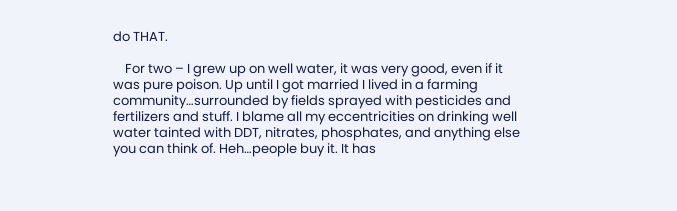do THAT.

    For two – I grew up on well water, it was very good, even if it was pure poison. Up until I got married I lived in a farming community…surrounded by fields sprayed with pesticides and fertilizers and stuff. I blame all my eccentricities on drinking well water tainted with DDT, nitrates, phosphates, and anything else you can think of. Heh…people buy it. It has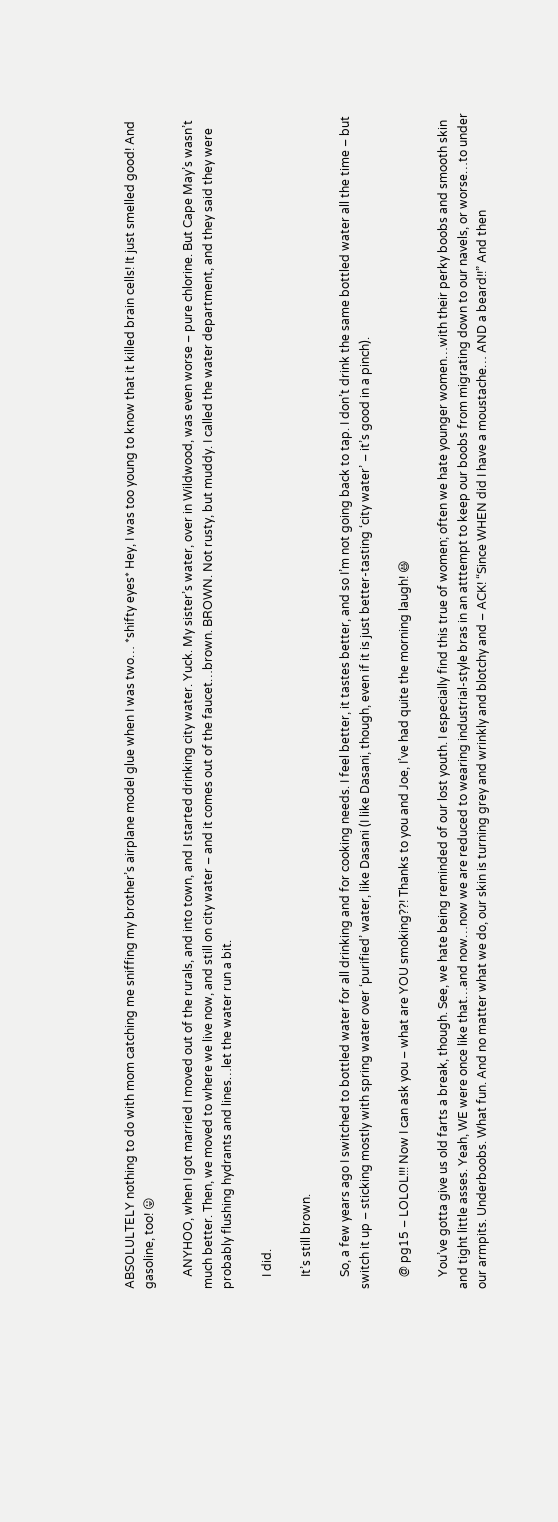ABSOLULTELY nothing to do with mom catching me sniffing my brother’s airplane model glue when I was two… *shifty eyes* Hey, I was too young to know that it killed brain cells! It just smelled good! And gasoline, too! 😛

    ANYHOO, when I got married I moved out of the rurals, and into town, and I started drinking city water. Yuck. My sister’s water, over in Wildwood, was even worse – pure chlorine. But Cape May’s wasn’t much better. Then, we moved to where we live now, and still on city water – and it comes out of the faucet…brown. BROWN. Not rusty, but muddy. I called the water department, and they said they were probably flushing hydrants and lines…let the water run a bit.

    I did.

    It’s still brown.

    So, a few years ago I switched to bottled water for all drinking and for cooking needs. I feel better, it tastes better, and so I’m not going back to tap. I don’t drink the same bottled water all the time – but switch it up – sticking mostly with spring water over ‘purified’ water, like Dasani (I like Dasani, though, even if it is just better-tasting ‘city water’ – it’s good in a pinch).

    @ pg15 – LOLOL!!! Now I can ask you – what are YOU smoking??! Thanks to you and Joe, I’ve had quite the morning laugh! 😆

    You’ve gotta give us old farts a break, though. See, we hate being reminded of our lost youth. I especially find this true of women; often we hate younger women…with their perky boobs and smooth skin and tight little asses. Yeah, WE were once like that…and now…now we are reduced to wearing industrial-style bras in an atttempt to keep our boobs from migrating down to our navels, or worse…to under our armpits. Underboobs. What fun. And no matter what we do, our skin is turning grey and wrinkly and blotchy and – ACK! “Since WHEN did I have a moustache… AND a beard!!” And then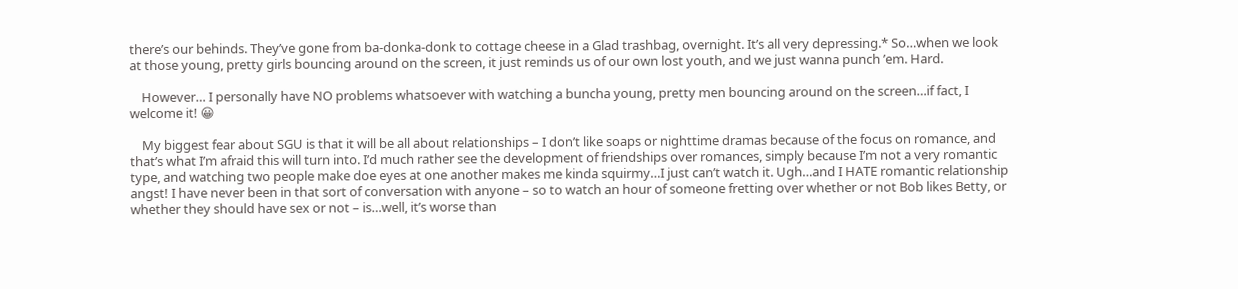there’s our behinds. They’ve gone from ba-donka-donk to cottage cheese in a Glad trashbag, overnight. It’s all very depressing.* So…when we look at those young, pretty girls bouncing around on the screen, it just reminds us of our own lost youth, and we just wanna punch ’em. Hard.

    However… I personally have NO problems whatsoever with watching a buncha young, pretty men bouncing around on the screen…if fact, I welcome it! 😀

    My biggest fear about SGU is that it will be all about relationships – I don’t like soaps or nighttime dramas because of the focus on romance, and that’s what I’m afraid this will turn into. I’d much rather see the development of friendships over romances, simply because I’m not a very romantic type, and watching two people make doe eyes at one another makes me kinda squirmy…I just can’t watch it. Ugh…and I HATE romantic relationship angst! I have never been in that sort of conversation with anyone – so to watch an hour of someone fretting over whether or not Bob likes Betty, or whether they should have sex or not – is…well, it’s worse than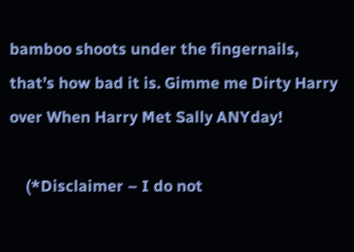bamboo shoots under the fingernails, that’s how bad it is. Gimme me Dirty Harry over When Harry Met Sally ANYday!

    (*Disclaimer – I do not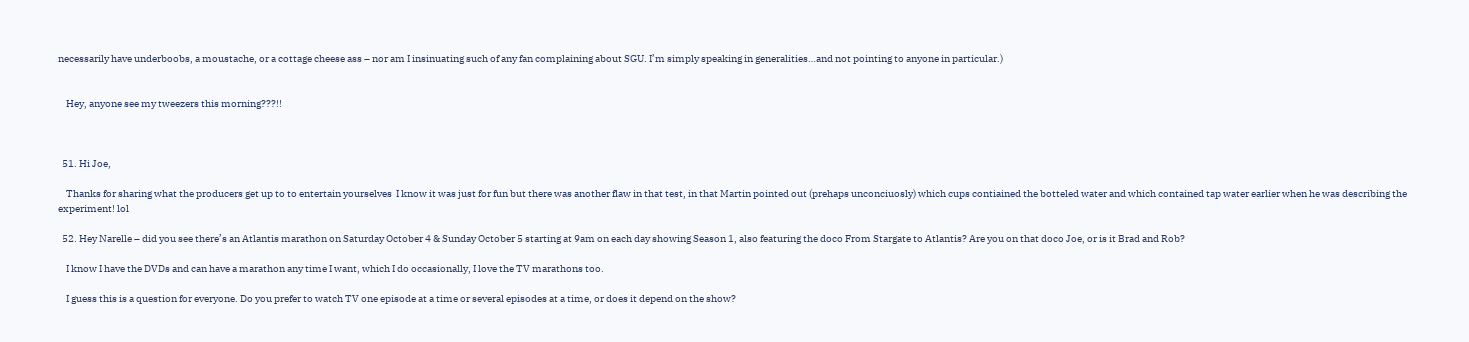necessarily have underboobs, a moustache, or a cottage cheese ass – nor am I insinuating such of any fan complaining about SGU. I’m simply speaking in generalities…and not pointing to anyone in particular.)


    Hey, anyone see my tweezers this morning???!!



  51. Hi Joe,

    Thanks for sharing what the producers get up to to entertain yourselves  I know it was just for fun but there was another flaw in that test, in that Martin pointed out (prehaps unconciuosly) which cups contiained the botteled water and which contained tap water earlier when he was describing the experiment! lol

  52. Hey Narelle – did you see there’s an Atlantis marathon on Saturday October 4 & Sunday October 5 starting at 9am on each day showing Season 1, also featuring the doco From Stargate to Atlantis? Are you on that doco Joe, or is it Brad and Rob?

    I know I have the DVDs and can have a marathon any time I want, which I do occasionally, I love the TV marathons too.

    I guess this is a question for everyone. Do you prefer to watch TV one episode at a time or several episodes at a time, or does it depend on the show?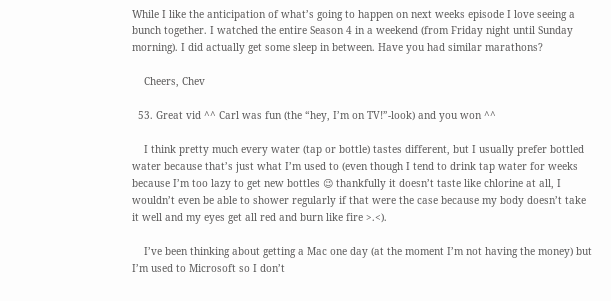While I like the anticipation of what’s going to happen on next weeks episode I love seeing a bunch together. I watched the entire Season 4 in a weekend (from Friday night until Sunday morning). I did actually get some sleep in between. Have you had similar marathons?

    Cheers, Chev

  53. Great vid ^^ Carl was fun (the “hey, I’m on TV!”-look) and you won ^^

    I think pretty much every water (tap or bottle) tastes different, but I usually prefer bottled water because that’s just what I’m used to (even though I tend to drink tap water for weeks because I’m too lazy to get new bottles 😉 thankfully it doesn’t taste like chlorine at all, I wouldn’t even be able to shower regularly if that were the case because my body doesn’t take it well and my eyes get all red and burn like fire >.<).

    I’ve been thinking about getting a Mac one day (at the moment I’m not having the money) but I’m used to Microsoft so I don’t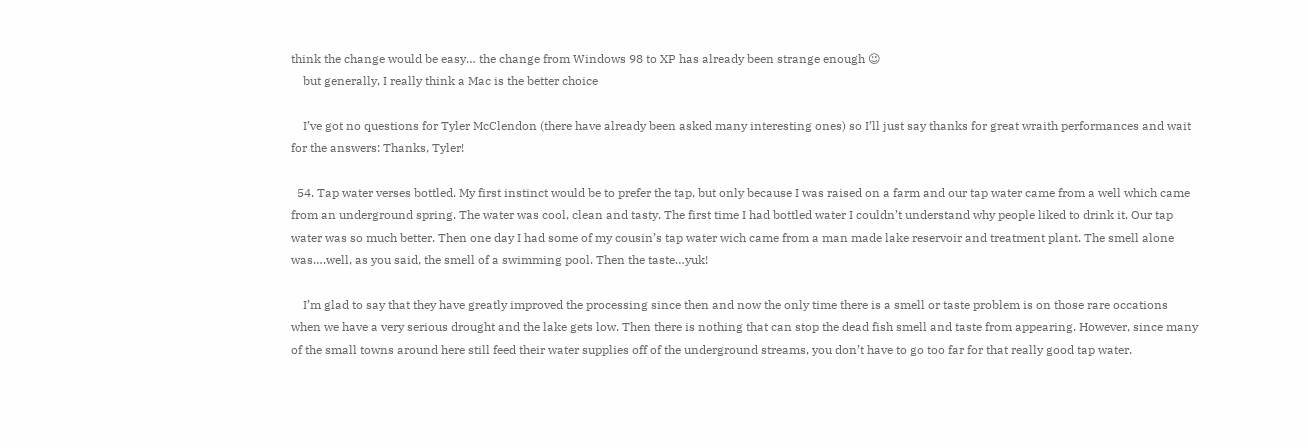think the change would be easy… the change from Windows 98 to XP has already been strange enough 😉
    but generally, I really think a Mac is the better choice

    I’ve got no questions for Tyler McClendon (there have already been asked many interesting ones) so I’ll just say thanks for great wraith performances and wait for the answers: Thanks, Tyler!

  54. Tap water verses bottled. My first instinct would be to prefer the tap, but only because I was raised on a farm and our tap water came from a well which came from an underground spring. The water was cool, clean and tasty. The first time I had bottled water I couldn’t understand why people liked to drink it. Our tap water was so much better. Then one day I had some of my cousin’s tap water wich came from a man made lake reservoir and treatment plant. The smell alone was….well, as you said, the smell of a swimming pool. Then the taste…yuk!

    I’m glad to say that they have greatly improved the processing since then and now the only time there is a smell or taste problem is on those rare occations when we have a very serious drought and the lake gets low. Then there is nothing that can stop the dead fish smell and taste from appearing. However, since many of the small towns around here still feed their water supplies off of the underground streams, you don’t have to go too far for that really good tap water.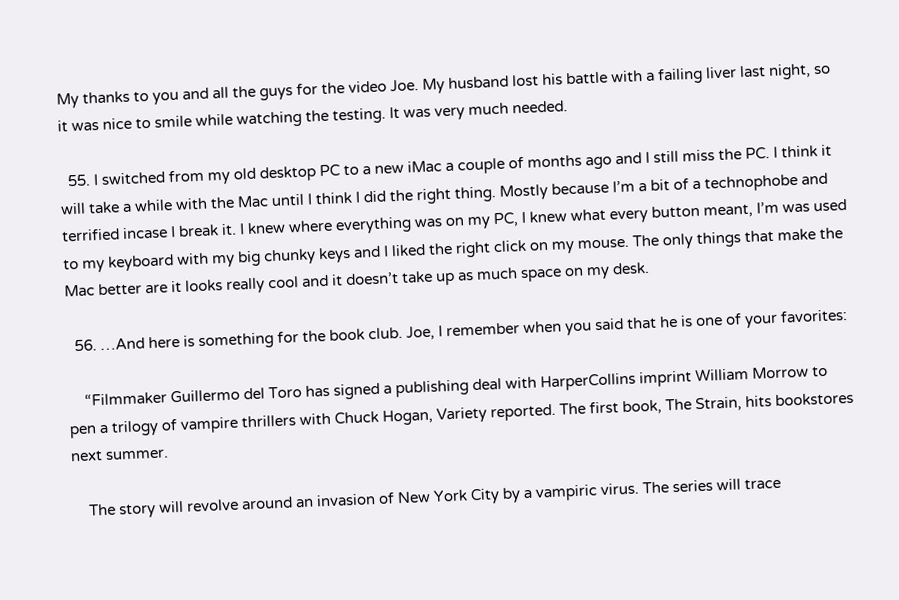My thanks to you and all the guys for the video Joe. My husband lost his battle with a failing liver last night, so it was nice to smile while watching the testing. It was very much needed.

  55. I switched from my old desktop PC to a new iMac a couple of months ago and I still miss the PC. I think it will take a while with the Mac until I think I did the right thing. Mostly because I’m a bit of a technophobe and terrified incase I break it. I knew where everything was on my PC, I knew what every button meant, I’m was used to my keyboard with my big chunky keys and I liked the right click on my mouse. The only things that make the Mac better are it looks really cool and it doesn’t take up as much space on my desk.

  56. …And here is something for the book club. Joe, I remember when you said that he is one of your favorites:

    “Filmmaker Guillermo del Toro has signed a publishing deal with HarperCollins imprint William Morrow to pen a trilogy of vampire thrillers with Chuck Hogan, Variety reported. The first book, The Strain, hits bookstores next summer.

    The story will revolve around an invasion of New York City by a vampiric virus. The series will trace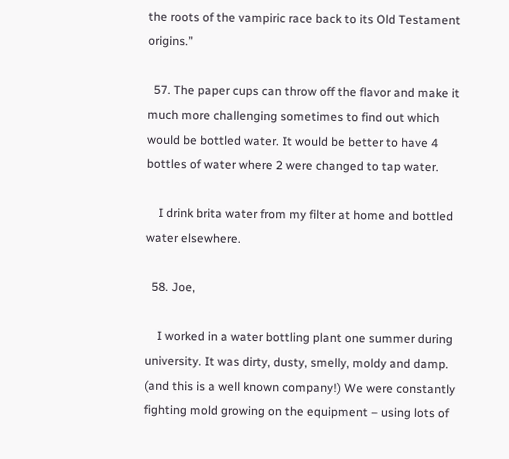the roots of the vampiric race back to its Old Testament origins.”

  57. The paper cups can throw off the flavor and make it much more challenging sometimes to find out which would be bottled water. It would be better to have 4 bottles of water where 2 were changed to tap water.

    I drink brita water from my filter at home and bottled water elsewhere.

  58. Joe,

    I worked in a water bottling plant one summer during university. It was dirty, dusty, smelly, moldy and damp. (and this is a well known company!) We were constantly fighting mold growing on the equipment – using lots of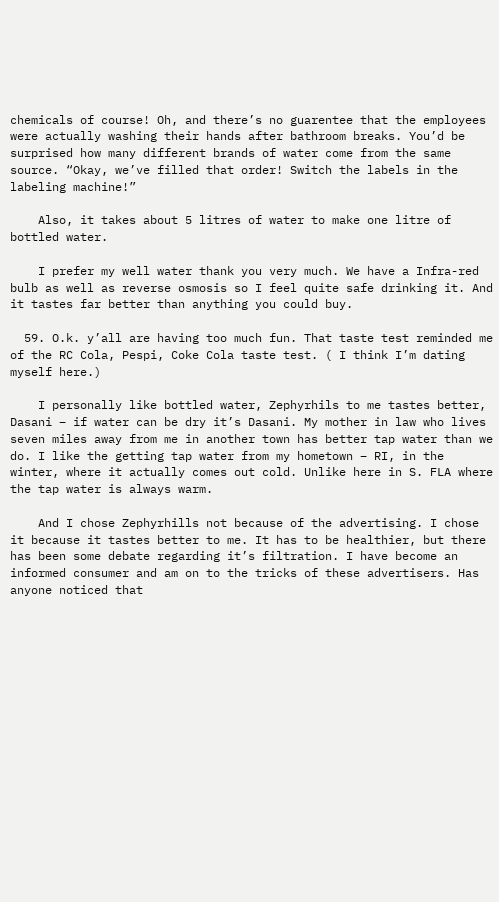chemicals of course! Oh, and there’s no guarentee that the employees were actually washing their hands after bathroom breaks. You’d be surprised how many different brands of water come from the same source. “Okay, we’ve filled that order! Switch the labels in the labeling machine!”

    Also, it takes about 5 litres of water to make one litre of bottled water.

    I prefer my well water thank you very much. We have a Infra-red bulb as well as reverse osmosis so I feel quite safe drinking it. And it tastes far better than anything you could buy.

  59. O.k. y’all are having too much fun. That taste test reminded me of the RC Cola, Pespi, Coke Cola taste test. ( I think I’m dating myself here.)

    I personally like bottled water, Zephyrhils to me tastes better, Dasani – if water can be dry it’s Dasani. My mother in law who lives seven miles away from me in another town has better tap water than we do. I like the getting tap water from my hometown – RI, in the winter, where it actually comes out cold. Unlike here in S. FLA where the tap water is always warm.

    And I chose Zephyrhills not because of the advertising. I chose it because it tastes better to me. It has to be healthier, but there has been some debate regarding it’s filtration. I have become an informed consumer and am on to the tricks of these advertisers. Has anyone noticed that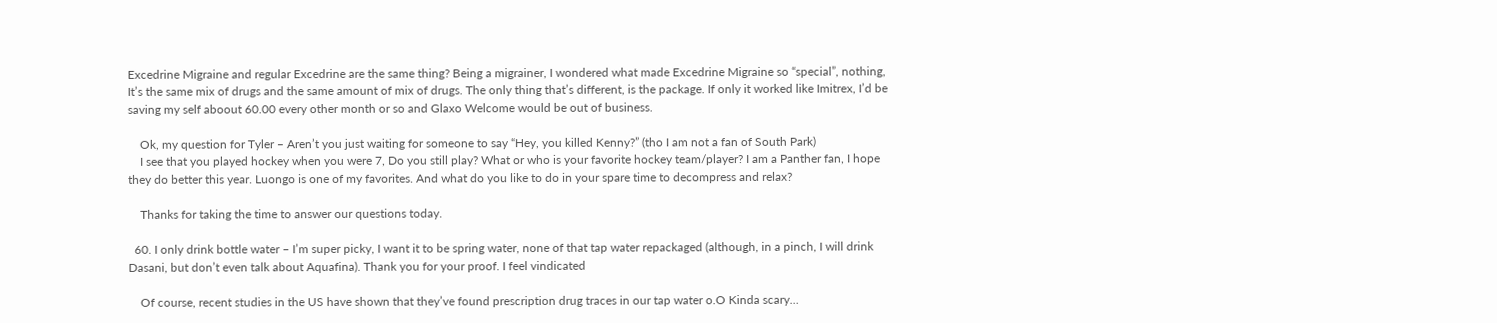Excedrine Migraine and regular Excedrine are the same thing? Being a migrainer, I wondered what made Excedrine Migraine so “special”, nothing, It’s the same mix of drugs and the same amount of mix of drugs. The only thing that’s different, is the package. If only it worked like Imitrex, I’d be saving my self aboout 60.00 every other month or so and Glaxo Welcome would be out of business.

    Ok, my question for Tyler – Aren’t you just waiting for someone to say “Hey, you killed Kenny?” (tho I am not a fan of South Park)
    I see that you played hockey when you were 7, Do you still play? What or who is your favorite hockey team/player? I am a Panther fan, I hope they do better this year. Luongo is one of my favorites. And what do you like to do in your spare time to decompress and relax?

    Thanks for taking the time to answer our questions today.

  60. I only drink bottle water – I’m super picky, I want it to be spring water, none of that tap water repackaged (although, in a pinch, I will drink Dasani, but don’t even talk about Aquafina). Thank you for your proof. I feel vindicated

    Of course, recent studies in the US have shown that they’ve found prescription drug traces in our tap water o.O Kinda scary…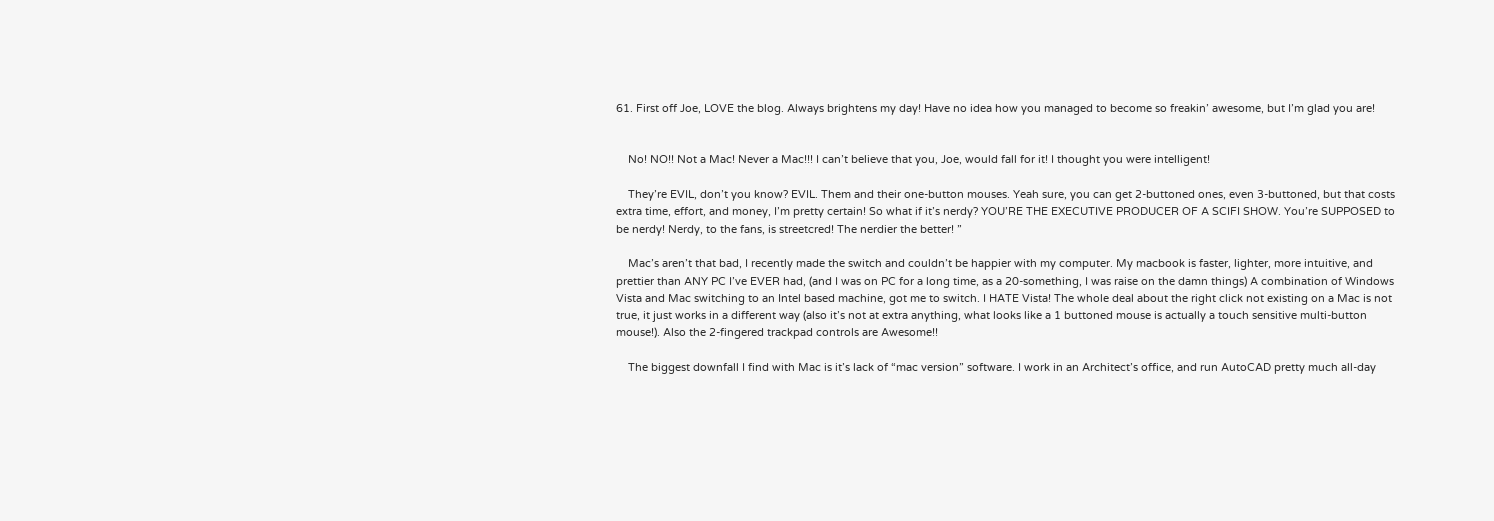61. First off Joe, LOVE the blog. Always brightens my day! Have no idea how you managed to become so freakin’ awesome, but I’m glad you are!


    No! NO!! Not a Mac! Never a Mac!!! I can’t believe that you, Joe, would fall for it! I thought you were intelligent!

    They’re EVIL, don’t you know? EVIL. Them and their one-button mouses. Yeah sure, you can get 2-buttoned ones, even 3-buttoned, but that costs extra time, effort, and money, I’m pretty certain! So what if it’s nerdy? YOU’RE THE EXECUTIVE PRODUCER OF A SCIFI SHOW. You’re SUPPOSED to be nerdy! Nerdy, to the fans, is streetcred! The nerdier the better! ”

    Mac’s aren’t that bad, I recently made the switch and couldn’t be happier with my computer. My macbook is faster, lighter, more intuitive, and prettier than ANY PC I’ve EVER had, (and I was on PC for a long time, as a 20-something, I was raise on the damn things) A combination of Windows Vista and Mac switching to an Intel based machine, got me to switch. I HATE Vista! The whole deal about the right click not existing on a Mac is not true, it just works in a different way (also it’s not at extra anything, what looks like a 1 buttoned mouse is actually a touch sensitive multi-button mouse!). Also the 2-fingered trackpad controls are Awesome!!

    The biggest downfall I find with Mac is it’s lack of “mac version” software. I work in an Architect’s office, and run AutoCAD pretty much all-day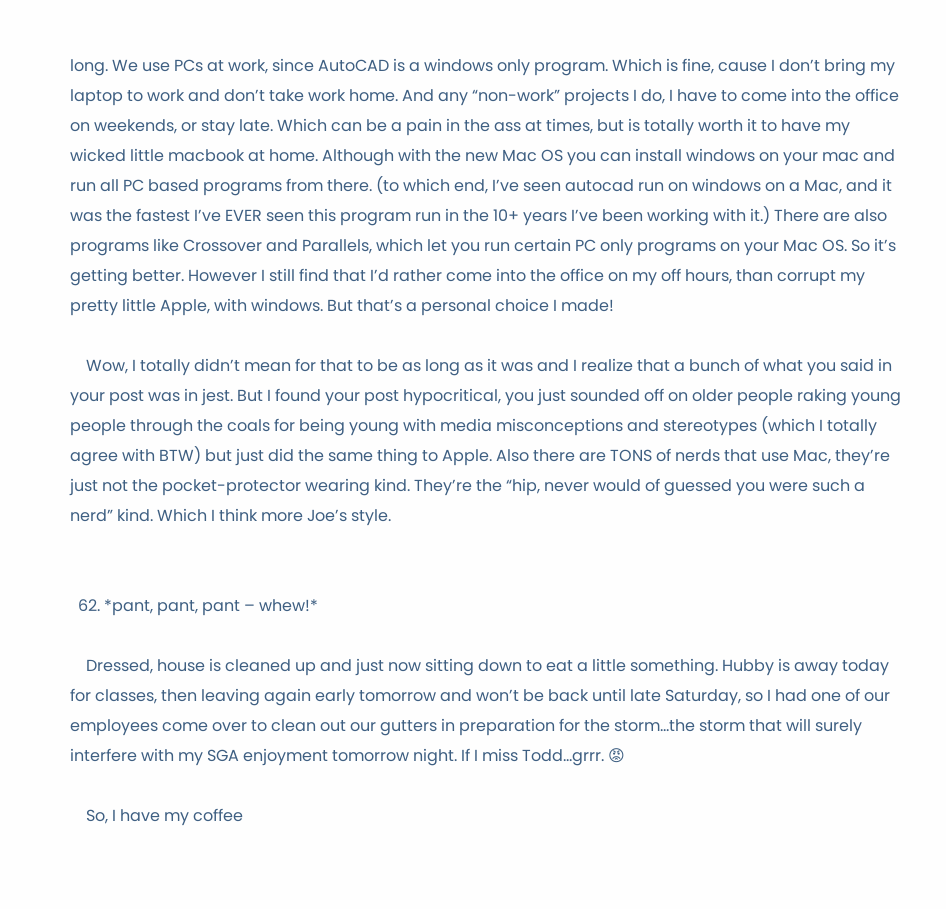long. We use PCs at work, since AutoCAD is a windows only program. Which is fine, cause I don’t bring my laptop to work and don’t take work home. And any “non-work” projects I do, I have to come into the office on weekends, or stay late. Which can be a pain in the ass at times, but is totally worth it to have my wicked little macbook at home. Although with the new Mac OS you can install windows on your mac and run all PC based programs from there. (to which end, I’ve seen autocad run on windows on a Mac, and it was the fastest I’ve EVER seen this program run in the 10+ years I’ve been working with it.) There are also programs like Crossover and Parallels, which let you run certain PC only programs on your Mac OS. So it’s getting better. However I still find that I’d rather come into the office on my off hours, than corrupt my pretty little Apple, with windows. But that’s a personal choice I made!

    Wow, I totally didn’t mean for that to be as long as it was and I realize that a bunch of what you said in your post was in jest. But I found your post hypocritical, you just sounded off on older people raking young people through the coals for being young with media misconceptions and stereotypes (which I totally agree with BTW) but just did the same thing to Apple. Also there are TONS of nerds that use Mac, they’re just not the pocket-protector wearing kind. They’re the “hip, never would of guessed you were such a nerd” kind. Which I think more Joe’s style.


  62. *pant, pant, pant – whew!*

    Dressed, house is cleaned up and just now sitting down to eat a little something. Hubby is away today for classes, then leaving again early tomorrow and won’t be back until late Saturday, so I had one of our employees come over to clean out our gutters in preparation for the storm…the storm that will surely interfere with my SGA enjoyment tomorrow night. If I miss Todd…grrr. 😡

    So, I have my coffee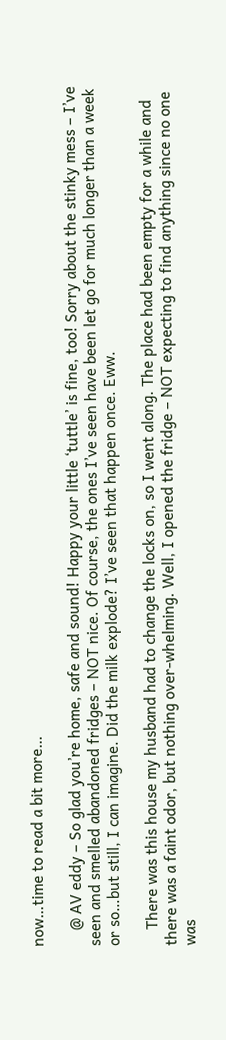now…time to read a bit more…

    @ AV eddy – So glad you’re home, safe and sound! Happy your little ‘tuttle’ is fine, too! Sorry about the stinky mess – I’ve seen and smelled abandoned fridges – NOT nice. Of course, the ones I’ve seen have been let go for much longer than a week or so…but still, I can imagine. Did the milk explode? I’ve seen that happen once. Eww.

    There was this house my husband had to change the locks on, so I went along. The place had been empty for a while and there was a faint odor, but nothing over-whelming. Well, I opened the fridge – NOT expecting to find anything since no one was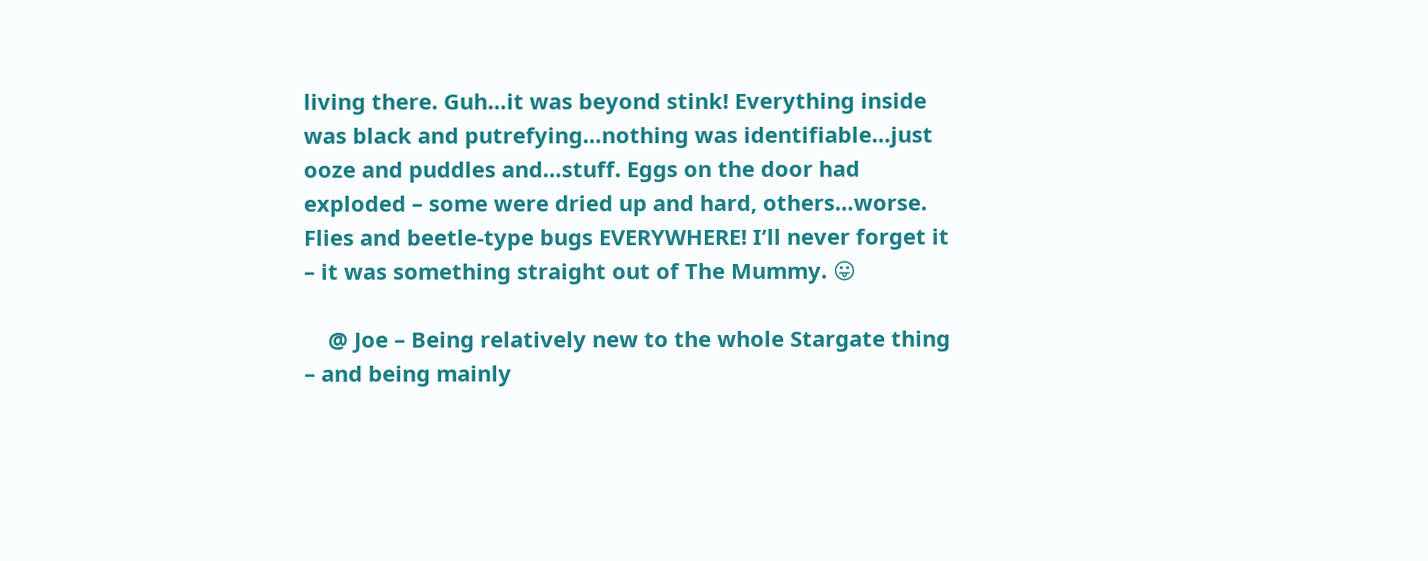living there. Guh…it was beyond stink! Everything inside was black and putrefying…nothing was identifiable…just ooze and puddles and…stuff. Eggs on the door had exploded – some were dried up and hard, others…worse. Flies and beetle-type bugs EVERYWHERE! I’ll never forget it – it was something straight out of The Mummy. 😛

    @ Joe – Being relatively new to the whole Stargate thing – and being mainly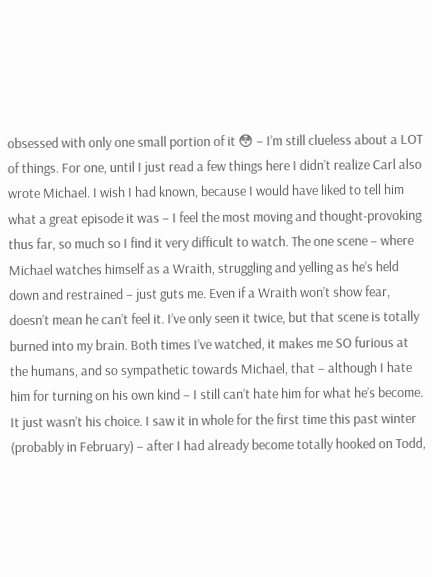obsessed with only one small portion of it 😳 – I’m still clueless about a LOT of things. For one, until I just read a few things here I didn’t realize Carl also wrote Michael. I wish I had known, because I would have liked to tell him what a great episode it was – I feel the most moving and thought-provoking thus far, so much so I find it very difficult to watch. The one scene – where Michael watches himself as a Wraith, struggling and yelling as he’s held down and restrained – just guts me. Even if a Wraith won’t show fear, doesn’t mean he can’t feel it. I’ve only seen it twice, but that scene is totally burned into my brain. Both times I’ve watched, it makes me SO furious at the humans, and so sympathetic towards Michael, that – although I hate him for turning on his own kind – I still can’t hate him for what he’s become. It just wasn’t his choice. I saw it in whole for the first time this past winter (probably in February) – after I had already become totally hooked on Todd,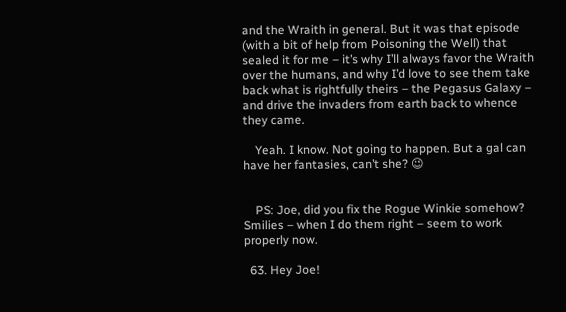and the Wraith in general. But it was that episode (with a bit of help from Poisoning the Well) that sealed it for me – it’s why I’ll always favor the Wraith over the humans, and why I’d love to see them take back what is rightfully theirs – the Pegasus Galaxy – and drive the invaders from earth back to whence they came.

    Yeah. I know. Not going to happen. But a gal can have her fantasies, can’t she? 😉


    PS: Joe, did you fix the Rogue Winkie somehow? Smilies – when I do them right – seem to work properly now.

  63. Hey Joe!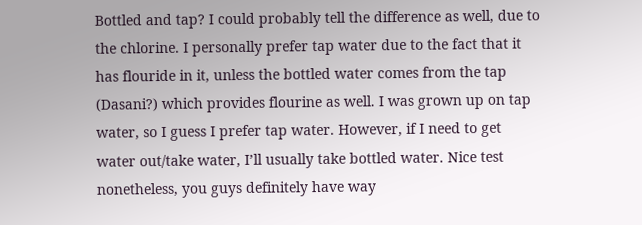Bottled and tap? I could probably tell the difference as well, due to the chlorine. I personally prefer tap water due to the fact that it has flouride in it, unless the bottled water comes from the tap (Dasani?) which provides flourine as well. I was grown up on tap water, so I guess I prefer tap water. However, if I need to get water out/take water, I’ll usually take bottled water. Nice test nonetheless, you guys definitely have way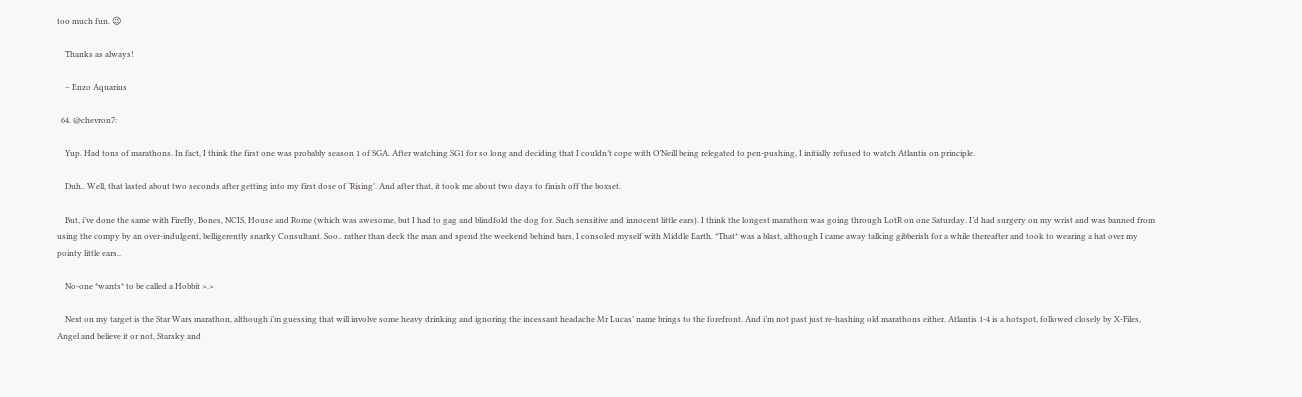too much fun. 😉

    Thanks as always!

    – Enzo Aquarius

  64. @chevron7:

    Yup. Had tons of marathons. In fact, I think the first one was probably season 1 of SGA. After watching SG1 for so long and deciding that I couldn’t cope with O’Neill being relegated to pen-pushing, I initially refused to watch Atlantis on principle.

    Duh.. Well, that lasted about two seconds after getting into my first dose of ‘Rising’. And after that, it took me about two days to finish off the boxset.

    But, i’ve done the same with Firefly, Bones, NCIS, House and Rome (which was awesome, but I had to gag and blindfold the dog for. Such sensitive and innocent little ears). I think the longest marathon was going through LotR on one Saturday. I’d had surgery on my wrist and was banned from using the compy by an over-indulgent, belligerently snarky Consultant. Soo.. rather than deck the man and spend the weekend behind bars, I consoled myself with Middle Earth. *That* was a blast, although I came away talking gibberish for a while thereafter and took to wearing a hat over my pointy little ears..

    No-one *wants* to be called a Hobbit >.>

    Next on my target is the Star Wars marathon, although i’m guessing that will involve some heavy drinking and ignoring the incessant headache Mr Lucas’ name brings to the forefront. And i’m not past just re-hashing old marathons either. Atlantis 1-4 is a hotspot, followed closely by X-Files, Angel and believe it or not, Starsky and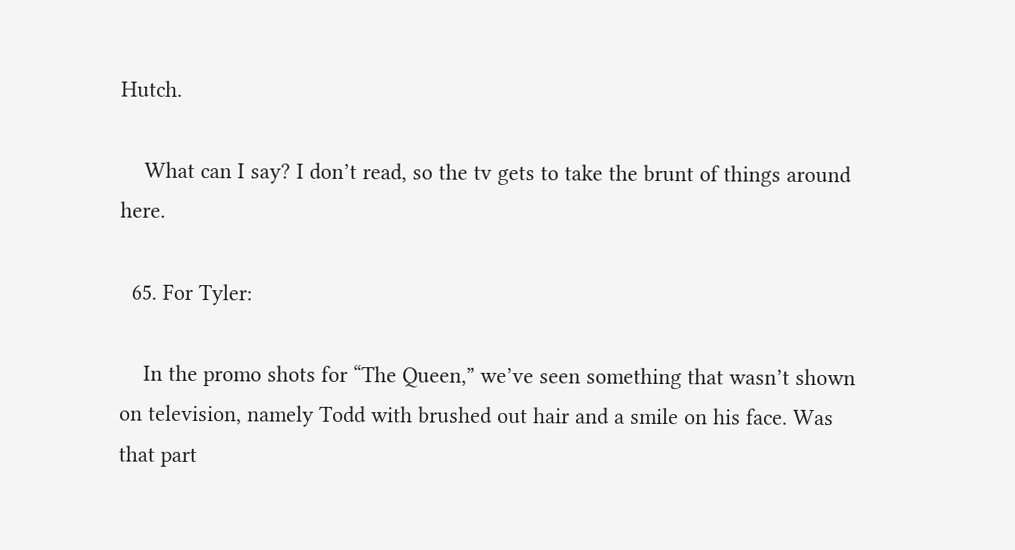Hutch.

    What can I say? I don’t read, so the tv gets to take the brunt of things around here.

  65. For Tyler:

    In the promo shots for “The Queen,” we’ve seen something that wasn’t shown on television, namely Todd with brushed out hair and a smile on his face. Was that part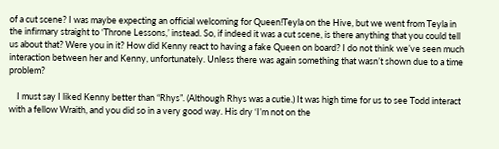of a cut scene? I was maybe expecting an official welcoming for Queen!Teyla on the Hive, but we went from Teyla in the infirmary straight to ‘Throne Lessons,’ instead. So, if indeed it was a cut scene, is there anything that you could tell us about that? Were you in it? How did Kenny react to having a fake Queen on board? I do not think we’ve seen much interaction between her and Kenny, unfortunately. Unless there was again something that wasn’t shown due to a time problem?

    I must say I liked Kenny better than “Rhys”. (Although Rhys was a cutie.) It was high time for us to see Todd interact with a fellow Wraith, and you did so in a very good way. His dry ‘I’m not on the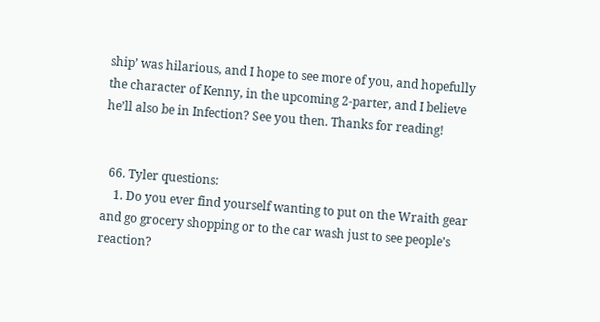ship’ was hilarious, and I hope to see more of you, and hopefully the character of Kenny, in the upcoming 2-parter, and I believe he’ll also be in Infection? See you then. Thanks for reading!


  66. Tyler questions:
    1. Do you ever find yourself wanting to put on the Wraith gear and go grocery shopping or to the car wash just to see people’s reaction?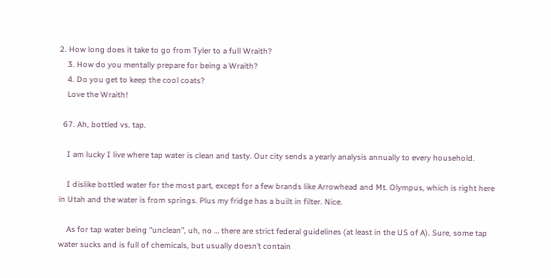2. How long does it take to go from Tyler to a full Wraith?
    3. How do you mentally prepare for being a Wraith?
    4. Do you get to keep the cool coats?
    Love the Wraith!

  67. Ah, bottled vs. tap.

    I am lucky I live where tap water is clean and tasty. Our city sends a yearly analysis annually to every household.

    I dislike bottled water for the most part, except for a few brands like Arrowhead and Mt. Olympus, which is right here in Utah and the water is from springs. Plus my fridge has a built in filter. Nice.

    As for tap water being “unclean”, uh, no … there are strict federal guidelines (at least in the US of A). Sure, some tap water sucks and is full of chemicals, but usually doesn’t contain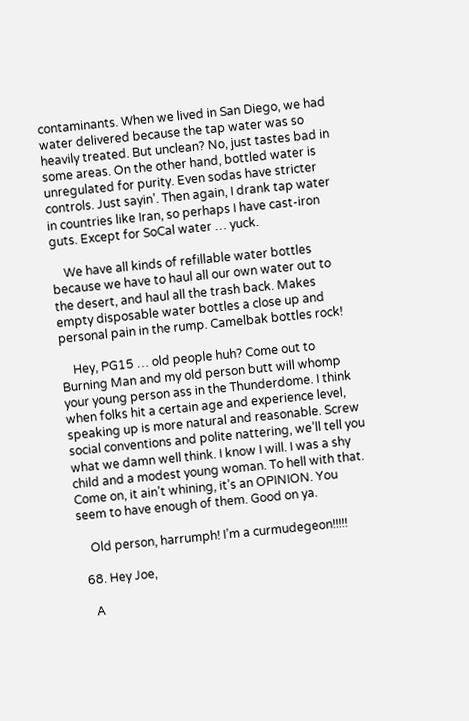contaminants. When we lived in San Diego, we had water delivered because the tap water was so heavily treated. But unclean? No, just tastes bad in some areas. On the other hand, bottled water is unregulated for purity. Even sodas have stricter controls. Just sayin’. Then again, I drank tap water in countries like Iran, so perhaps I have cast-iron guts. Except for SoCal water … yuck.

    We have all kinds of refillable water bottles because we have to haul all our own water out to the desert, and haul all the trash back. Makes empty disposable water bottles a close up and personal pain in the rump. Camelbak bottles rock!

    Hey, PG15 … old people huh? Come out to Burning Man and my old person butt will whomp your young person ass in the Thunderdome. I think when folks hit a certain age and experience level, speaking up is more natural and reasonable. Screw social conventions and polite nattering, we’ll tell you what we damn well think. I know I will. I was a shy child and a modest young woman. To hell with that. Come on, it ain’t whining, it’s an OPINION. You seem to have enough of them. Good on ya.

    Old person, harrumph! I’m a curmudegeon!!!!!

  68. Hey Joe,

    A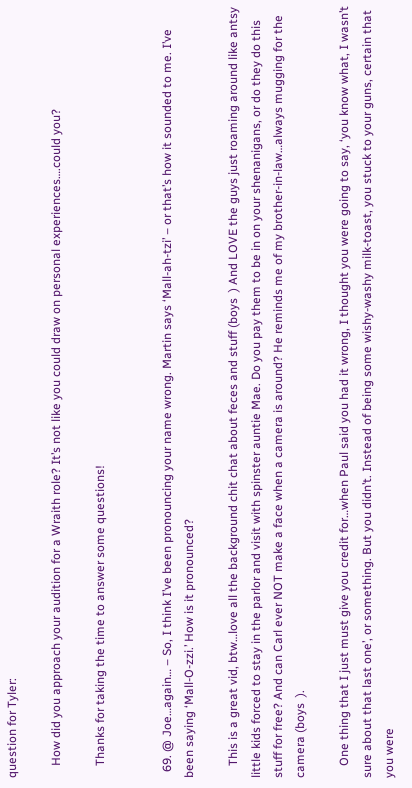question for Tyler:

    How did you approach your audition for a Wraith role? It’s not like you could draw on personal experiences….could you?

    Thanks for taking the time to answer some questions!


  69. @ Joe…again… – So, I think I’ve been pronouncing your name wrong. Martin says ‘Mall-ah-tzi’ – or that’s how it sounded to me. I’ve been saying ‘Mall-O-zzi.’ How is it pronounced?

    This is a great vid, btw…love all the background chit chat about feces and stuff (boys  ) And LOVE the guys just roaming around like antsy little kids forced to stay in the parlor and visit with spinster auntie Mae. Do you pay them to be in on your shenanigans, or do they do this stuff for free? And can Carl ever NOT make a face when a camera is around? He reminds me of my brother-in-law…always mugging for the camera (boys  ).

    One thing that I just must give you credit for…when Paul said you had it wrong, I thought you were going to say, ‘you know what, I wasn’t sure about that last one’, or something. But you didn’t. Instead of being some wishy-washy milk-toast, you stuck to your guns, certain that you were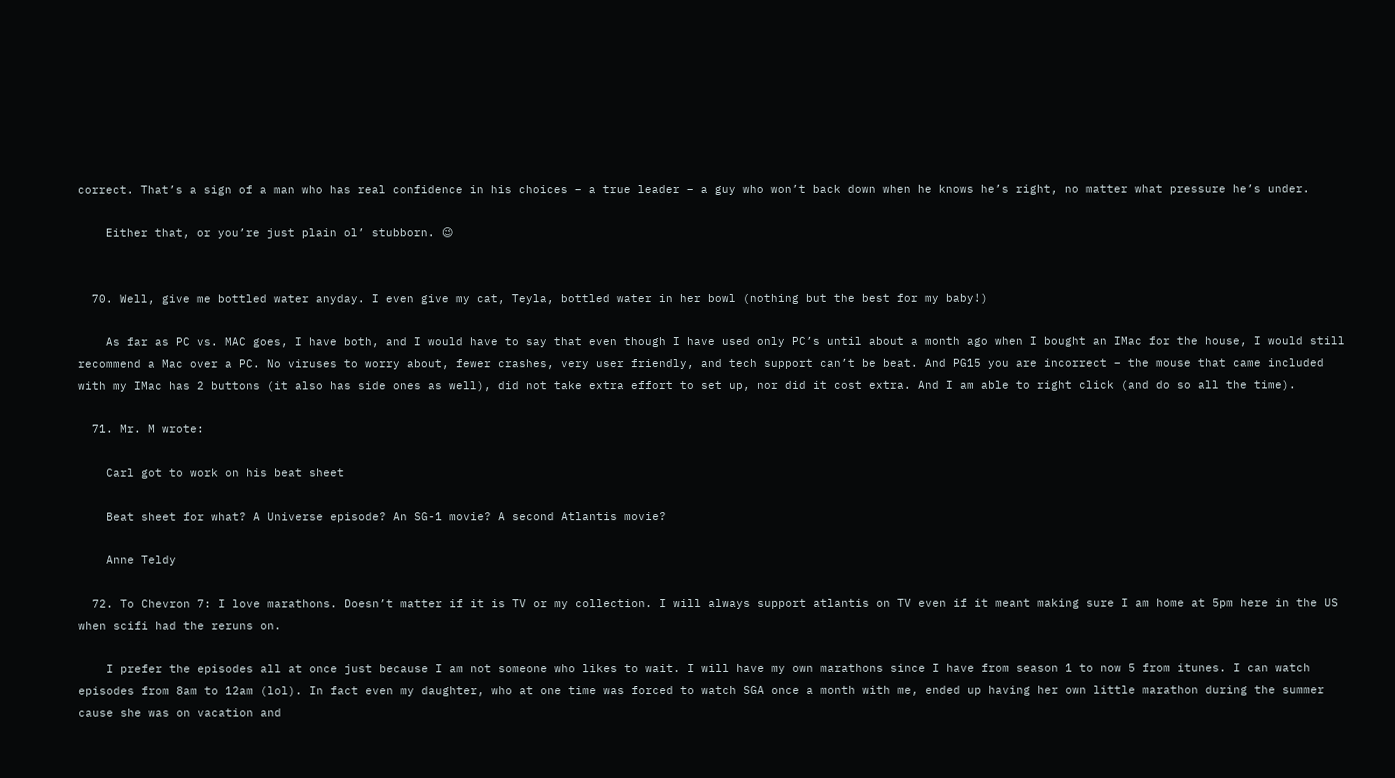correct. That’s a sign of a man who has real confidence in his choices – a true leader – a guy who won’t back down when he knows he’s right, no matter what pressure he’s under.

    Either that, or you’re just plain ol’ stubborn. 😉


  70. Well, give me bottled water anyday. I even give my cat, Teyla, bottled water in her bowl (nothing but the best for my baby!)

    As far as PC vs. MAC goes, I have both, and I would have to say that even though I have used only PC’s until about a month ago when I bought an IMac for the house, I would still recommend a Mac over a PC. No viruses to worry about, fewer crashes, very user friendly, and tech support can’t be beat. And PG15 you are incorrect – the mouse that came included with my IMac has 2 buttons (it also has side ones as well), did not take extra effort to set up, nor did it cost extra. And I am able to right click (and do so all the time).

  71. Mr. M wrote:

    Carl got to work on his beat sheet

    Beat sheet for what? A Universe episode? An SG-1 movie? A second Atlantis movie?

    Anne Teldy

  72. To Chevron 7: I love marathons. Doesn’t matter if it is TV or my collection. I will always support atlantis on TV even if it meant making sure I am home at 5pm here in the US when scifi had the reruns on.

    I prefer the episodes all at once just because I am not someone who likes to wait. I will have my own marathons since I have from season 1 to now 5 from itunes. I can watch episodes from 8am to 12am (lol). In fact even my daughter, who at one time was forced to watch SGA once a month with me, ended up having her own little marathon during the summer cause she was on vacation and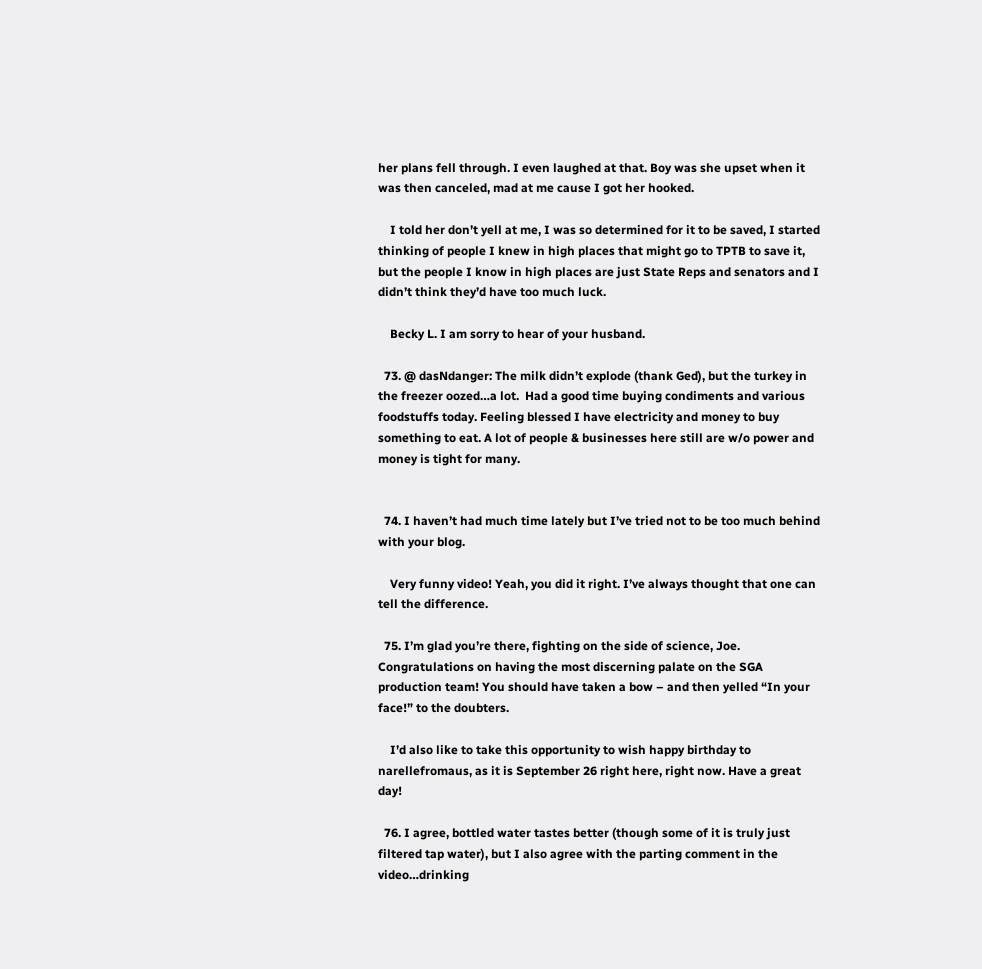her plans fell through. I even laughed at that. Boy was she upset when it was then canceled, mad at me cause I got her hooked.

    I told her don’t yell at me, I was so determined for it to be saved, I started thinking of people I knew in high places that might go to TPTB to save it, but the people I know in high places are just State Reps and senators and I didn’t think they’d have too much luck.

    Becky L. I am sorry to hear of your husband.

  73. @ dasNdanger: The milk didn’t explode (thank Ged), but the turkey in the freezer oozed…a lot.  Had a good time buying condiments and various foodstuffs today. Feeling blessed I have electricity and money to buy something to eat. A lot of people & businesses here still are w/o power and money is tight for many.


  74. I haven’t had much time lately but I’ve tried not to be too much behind with your blog.

    Very funny video! Yeah, you did it right. I’ve always thought that one can tell the difference.

  75. I’m glad you’re there, fighting on the side of science, Joe. Congratulations on having the most discerning palate on the SGA production team! You should have taken a bow – and then yelled “In your face!” to the doubters.

    I’d also like to take this opportunity to wish happy birthday to narellefromaus, as it is September 26 right here, right now. Have a great day!

  76. I agree, bottled water tastes better (though some of it is truly just filtered tap water), but I also agree with the parting comment in the video…drinking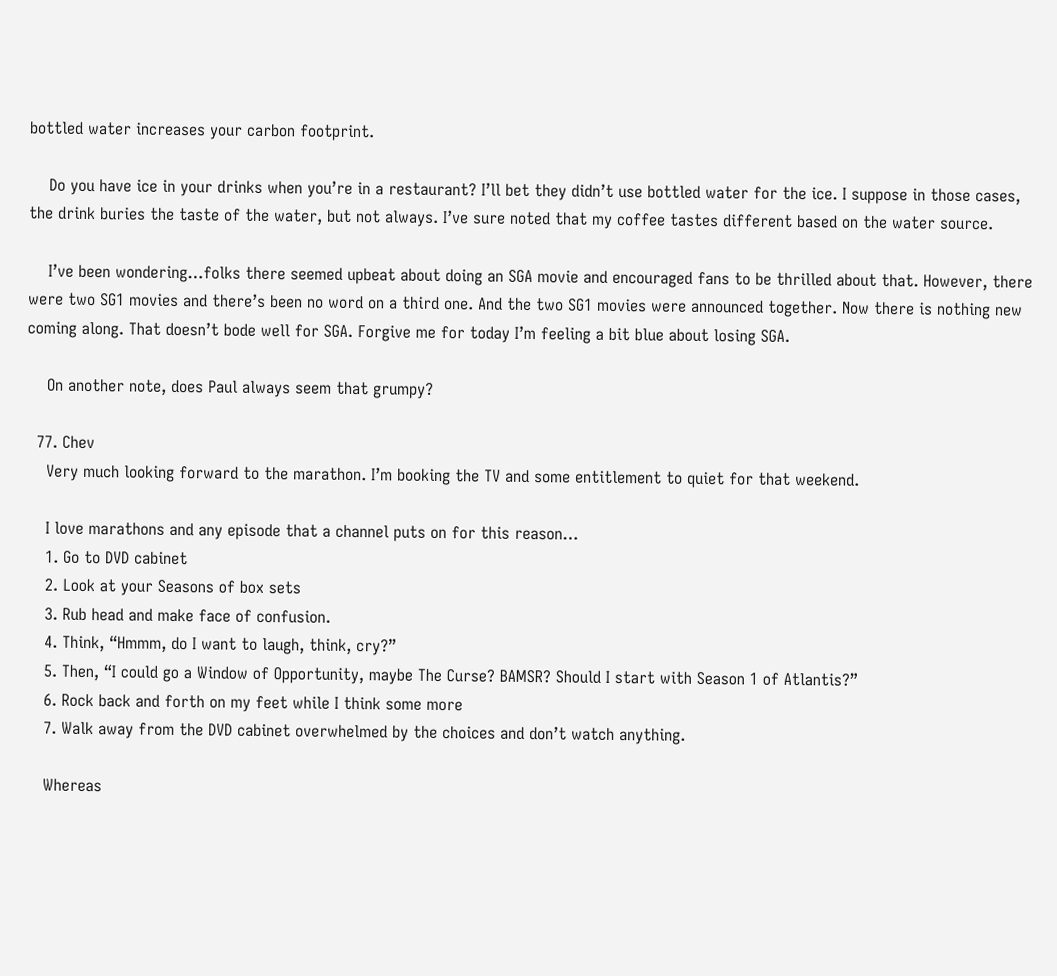bottled water increases your carbon footprint.

    Do you have ice in your drinks when you’re in a restaurant? I’ll bet they didn’t use bottled water for the ice. I suppose in those cases, the drink buries the taste of the water, but not always. I’ve sure noted that my coffee tastes different based on the water source.

    I’ve been wondering…folks there seemed upbeat about doing an SGA movie and encouraged fans to be thrilled about that. However, there were two SG1 movies and there’s been no word on a third one. And the two SG1 movies were announced together. Now there is nothing new coming along. That doesn’t bode well for SGA. Forgive me for today I’m feeling a bit blue about losing SGA.

    On another note, does Paul always seem that grumpy?

  77. Chev
    Very much looking forward to the marathon. I’m booking the TV and some entitlement to quiet for that weekend.

    I love marathons and any episode that a channel puts on for this reason…
    1. Go to DVD cabinet
    2. Look at your Seasons of box sets
    3. Rub head and make face of confusion.
    4. Think, “Hmmm, do I want to laugh, think, cry?”
    5. Then, “I could go a Window of Opportunity, maybe The Curse? BAMSR? Should I start with Season 1 of Atlantis?”
    6. Rock back and forth on my feet while I think some more
    7. Walk away from the DVD cabinet overwhelmed by the choices and don’t watch anything.

    Whereas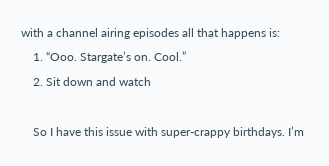with a channel airing episodes all that happens is:
    1. “Ooo. Stargate’s on. Cool.”
    2. Sit down and watch

    So I have this issue with super-crappy birthdays. I’m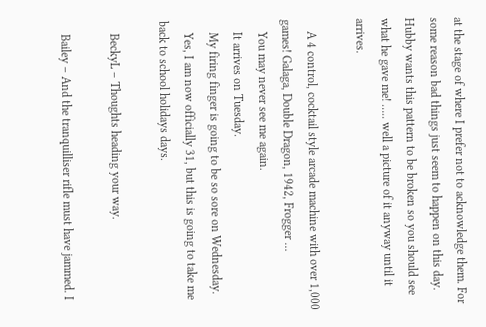at the stage of where I prefer not to acknowledge them. For some reason bad things just seem to happen on this day. Hubby wants this pattern to be broken so you should see what he gave me! ….. well a picture of it anyway until it arrives.

    A 4 control, cocktail style arcade machine with over 1,000 games! Galaga, Double Dragon, 1942, Frogger …
    You may never see me again.
    It arrives on Tuesday.
    My firing finger is going to be so sore on Wednesday.
    Yes, I am now officially 31, but this is going to take me back to school holidays days.

    BeckyL – Thoughts heading your way.

    Bailey – And the tranquilliser rifle must have jammed. I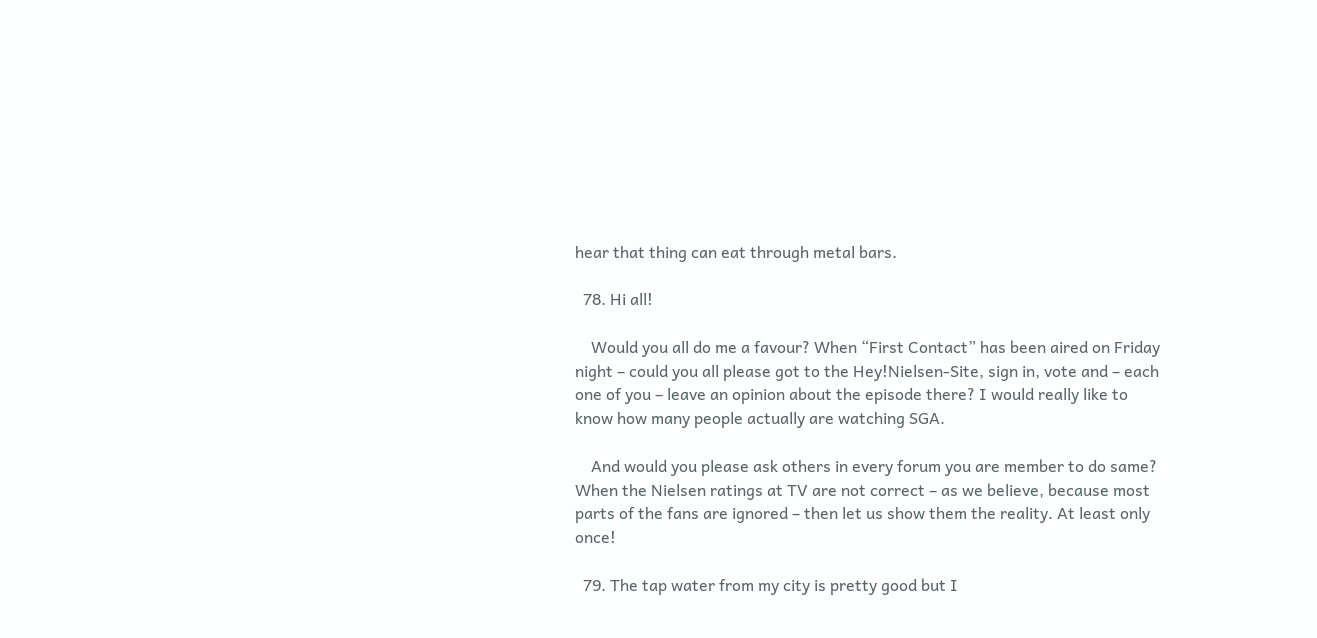hear that thing can eat through metal bars.

  78. Hi all!

    Would you all do me a favour? When “First Contact” has been aired on Friday night – could you all please got to the Hey!Nielsen-Site, sign in, vote and – each one of you – leave an opinion about the episode there? I would really like to know how many people actually are watching SGA.

    And would you please ask others in every forum you are member to do same? When the Nielsen ratings at TV are not correct – as we believe, because most parts of the fans are ignored – then let us show them the reality. At least only once!

  79. The tap water from my city is pretty good but I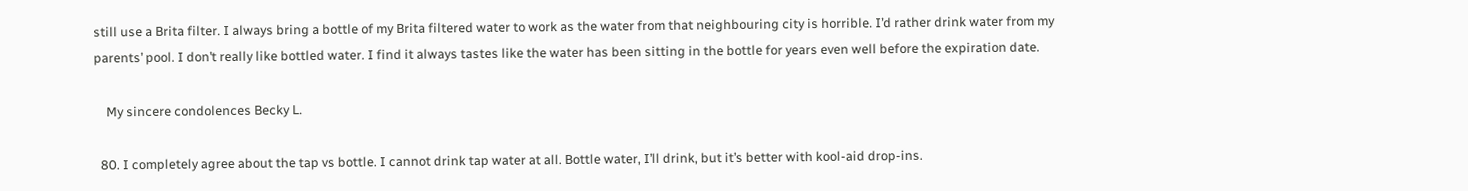still use a Brita filter. I always bring a bottle of my Brita filtered water to work as the water from that neighbouring city is horrible. I’d rather drink water from my parents’ pool. I don’t really like bottled water. I find it always tastes like the water has been sitting in the bottle for years even well before the expiration date.

    My sincere condolences Becky L.

  80. I completely agree about the tap vs bottle. I cannot drink tap water at all. Bottle water, I’ll drink, but it’s better with kool-aid drop-ins.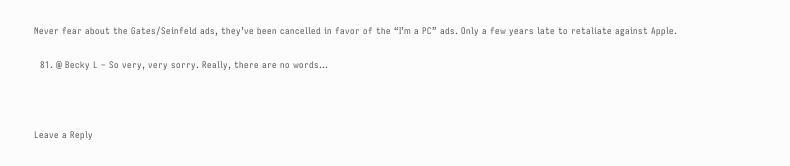Never fear about the Gates/Seinfeld ads, they’ve been cancelled in favor of the “I’m a PC” ads. Only a few years late to retaliate against Apple.

  81. @ Becky L – So very, very sorry. Really, there are no words…



Leave a Reply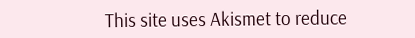This site uses Akismet to reduce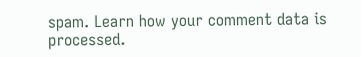spam. Learn how your comment data is processed.